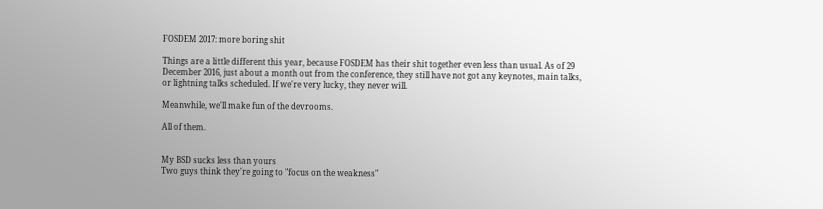FOSDEM 2017: more boring shit

Things are a little different this year, because FOSDEM has their shit together even less than usual. As of 29 December 2016, just about a month out from the conference, they still have not got any keynotes, main talks, or lightning talks scheduled. If we're very lucky, they never will.

Meanwhile, we'll make fun of the devrooms.

All of them.


My BSD sucks less than yours
Two guys think they're going to "focus on the weakness"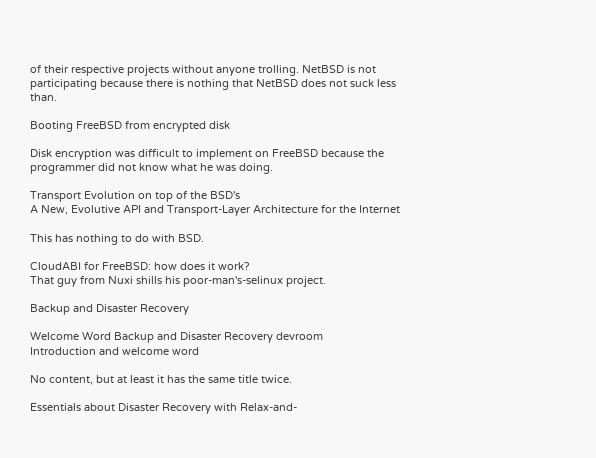of their respective projects without anyone trolling. NetBSD is not participating because there is nothing that NetBSD does not suck less than.

Booting FreeBSD from encrypted disk

Disk encryption was difficult to implement on FreeBSD because the programmer did not know what he was doing.

Transport Evolution on top of the BSD's
A New, Evolutive API and Transport-Layer Architecture for the Internet

This has nothing to do with BSD.

CloudABI for FreeBSD: how does it work?
That guy from Nuxi shills his poor-man's-selinux project.

Backup and Disaster Recovery

Welcome Word Backup and Disaster Recovery devroom
Introduction and welcome word

No content, but at least it has the same title twice.

Essentials about Disaster Recovery with Relax-and-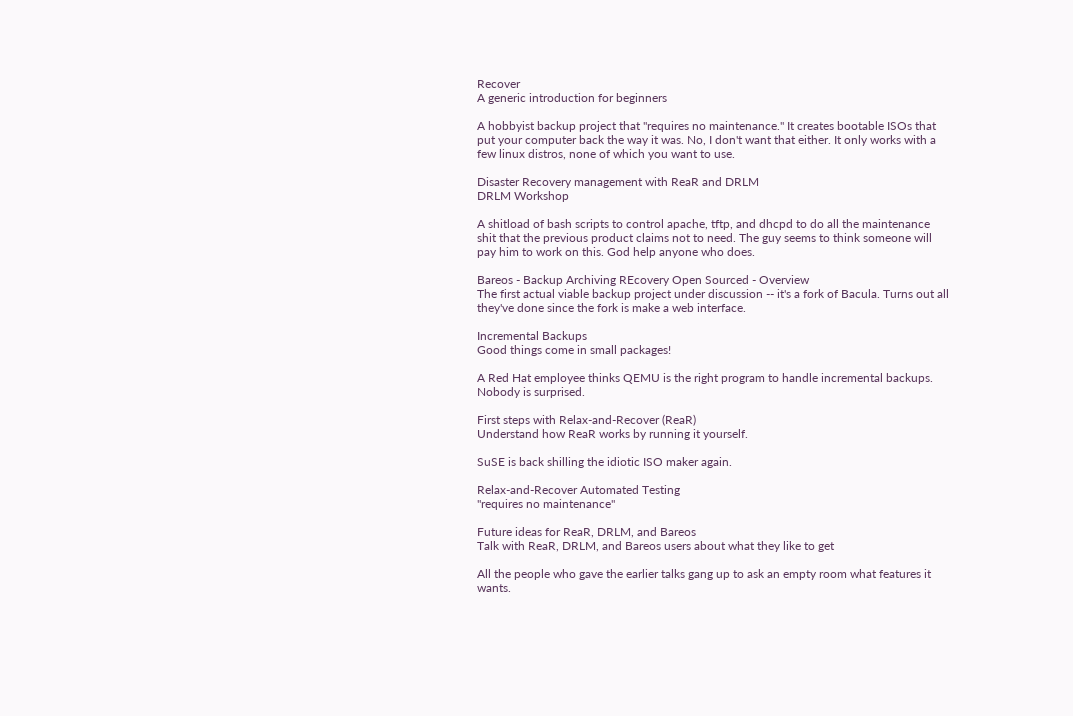Recover
A generic introduction for beginners

A hobbyist backup project that "requires no maintenance." It creates bootable ISOs that put your computer back the way it was. No, I don't want that either. It only works with a few linux distros, none of which you want to use.

Disaster Recovery management with ReaR and DRLM
DRLM Workshop

A shitload of bash scripts to control apache, tftp, and dhcpd to do all the maintenance shit that the previous product claims not to need. The guy seems to think someone will pay him to work on this. God help anyone who does.

Bareos - Backup Archiving REcovery Open Sourced - Overview
The first actual viable backup project under discussion -- it's a fork of Bacula. Turns out all they've done since the fork is make a web interface.

Incremental Backups
Good things come in small packages!

A Red Hat employee thinks QEMU is the right program to handle incremental backups. Nobody is surprised.

First steps with Relax-and-Recover (ReaR)
Understand how ReaR works by running it yourself.

SuSE is back shilling the idiotic ISO maker again.

Relax-and-Recover Automated Testing
"requires no maintenance"

Future ideas for ReaR, DRLM, and Bareos
Talk with ReaR, DRLM, and Bareos users about what they like to get

All the people who gave the earlier talks gang up to ask an empty room what features it wants.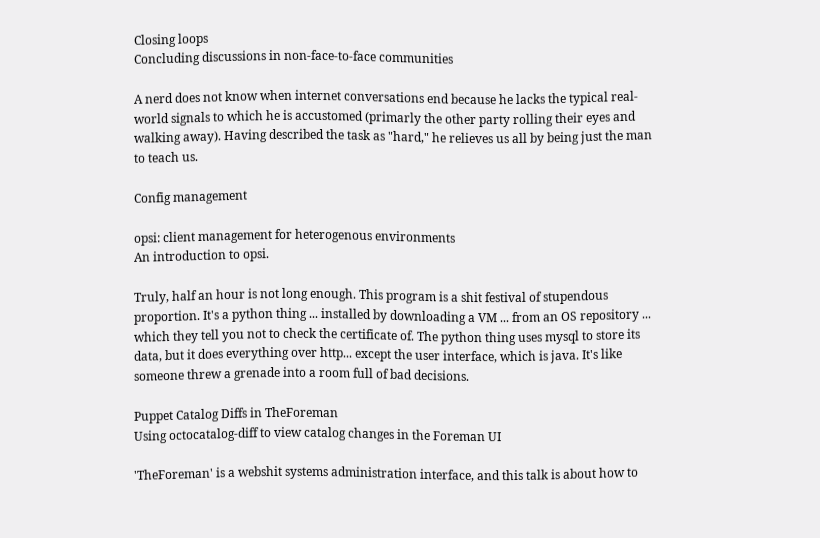Closing loops
Concluding discussions in non-face-to-face communities

A nerd does not know when internet conversations end because he lacks the typical real-world signals to which he is accustomed (primarly the other party rolling their eyes and walking away). Having described the task as "hard," he relieves us all by being just the man to teach us.

Config management

opsi: client management for heterogenous environments
An introduction to opsi.

Truly, half an hour is not long enough. This program is a shit festival of stupendous proportion. It's a python thing ... installed by downloading a VM ... from an OS repository ... which they tell you not to check the certificate of. The python thing uses mysql to store its data, but it does everything over http... except the user interface, which is java. It's like someone threw a grenade into a room full of bad decisions.

Puppet Catalog Diffs in TheForeman
Using octocatalog-diff to view catalog changes in the Foreman UI

'TheForeman' is a webshit systems administration interface, and this talk is about how to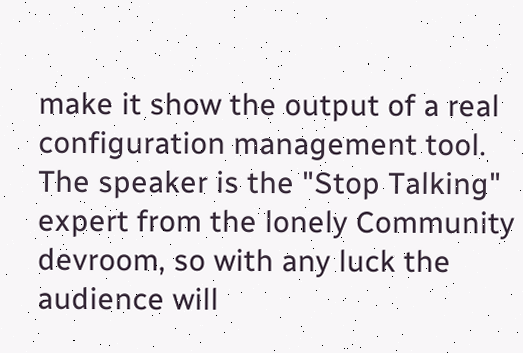make it show the output of a real configuration management tool. The speaker is the "Stop Talking" expert from the lonely Community devroom, so with any luck the audience will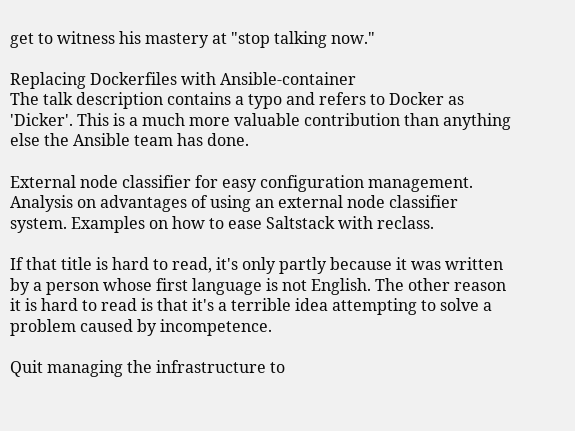get to witness his mastery at "stop talking now."

Replacing Dockerfiles with Ansible-container
The talk description contains a typo and refers to Docker as 'Dicker'. This is a much more valuable contribution than anything else the Ansible team has done.

External node classifier for easy configuration management.
Analysis on advantages of using an external node classifier system. Examples on how to ease Saltstack with reclass.

If that title is hard to read, it's only partly because it was written by a person whose first language is not English. The other reason it is hard to read is that it's a terrible idea attempting to solve a problem caused by incompetence.

Quit managing the infrastructure to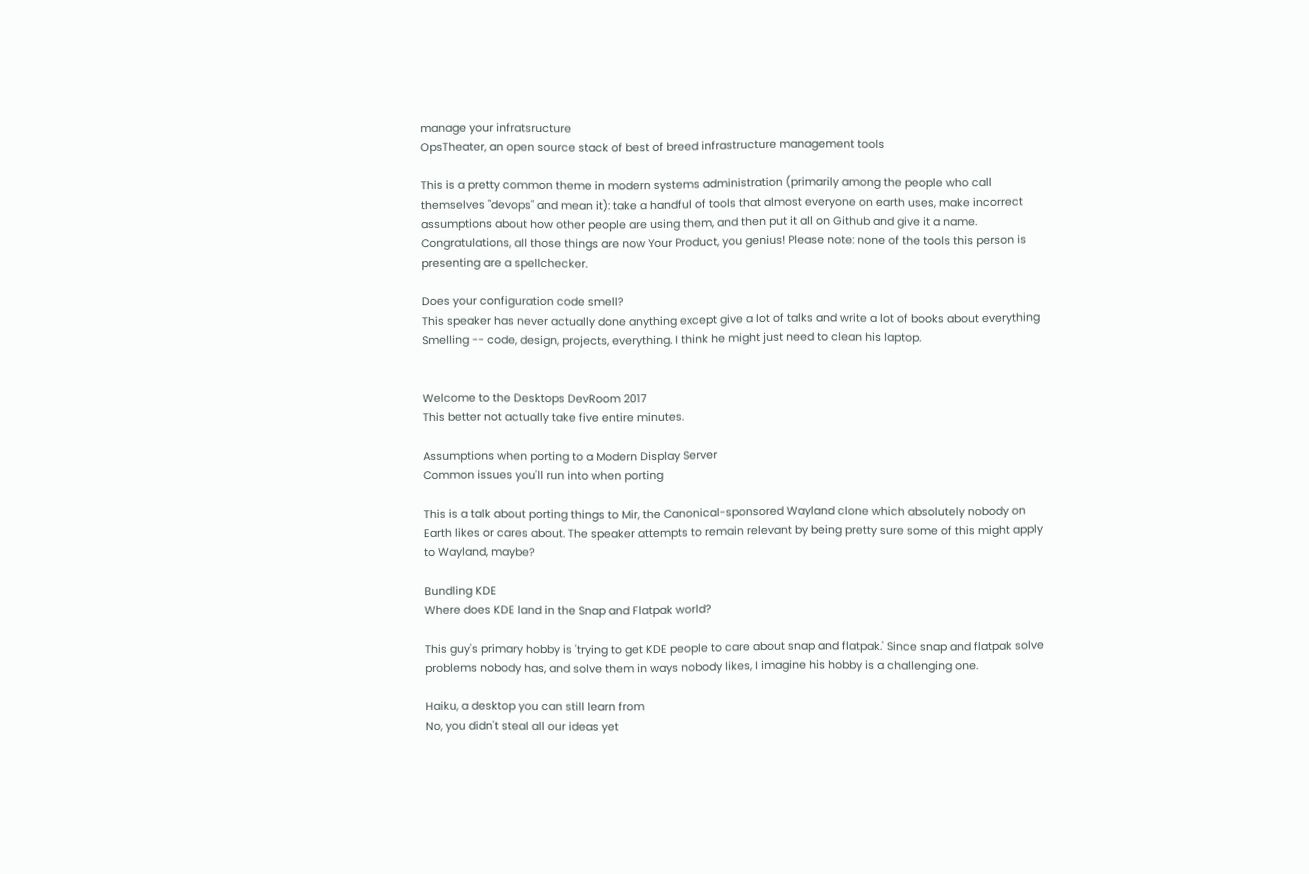manage your infratsructure
OpsTheater, an open source stack of best of breed infrastructure management tools

This is a pretty common theme in modern systems administration (primarily among the people who call themselves "devops" and mean it): take a handful of tools that almost everyone on earth uses, make incorrect assumptions about how other people are using them, and then put it all on Github and give it a name. Congratulations, all those things are now Your Product, you genius! Please note: none of the tools this person is presenting are a spellchecker.

Does your configuration code smell?
This speaker has never actually done anything except give a lot of talks and write a lot of books about everything Smelling -- code, design, projects, everything. I think he might just need to clean his laptop.


Welcome to the Desktops DevRoom 2017
This better not actually take five entire minutes.

Assumptions when porting to a Modern Display Server
Common issues you'll run into when porting

This is a talk about porting things to Mir, the Canonical-sponsored Wayland clone which absolutely nobody on Earth likes or cares about. The speaker attempts to remain relevant by being pretty sure some of this might apply to Wayland, maybe?

Bundling KDE
Where does KDE land in the Snap and Flatpak world?

This guy's primary hobby is 'trying to get KDE people to care about snap and flatpak.' Since snap and flatpak solve problems nobody has, and solve them in ways nobody likes, I imagine his hobby is a challenging one.

Haiku, a desktop you can still learn from
No, you didn't steal all our ideas yet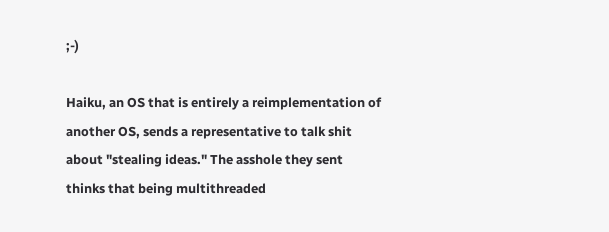;-)

Haiku, an OS that is entirely a reimplementation of another OS, sends a representative to talk shit about "stealing ideas." The asshole they sent thinks that being multithreaded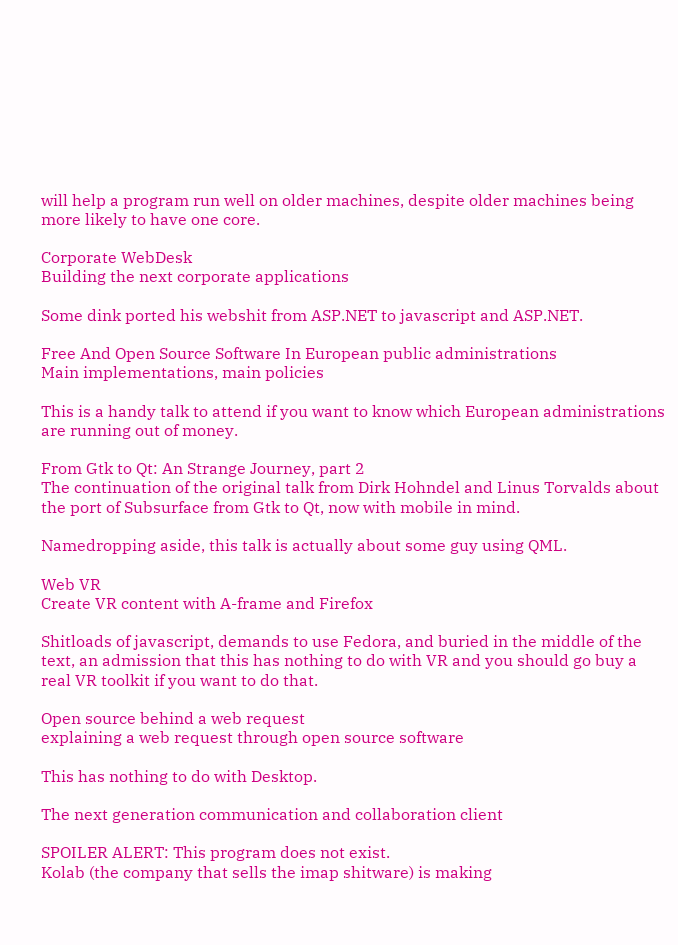will help a program run well on older machines, despite older machines being more likely to have one core.

Corporate WebDesk
Building the next corporate applications

Some dink ported his webshit from ASP.NET to javascript and ASP.NET.

Free And Open Source Software In European public administrations
Main implementations, main policies

This is a handy talk to attend if you want to know which European administrations are running out of money.

From Gtk to Qt: An Strange Journey, part 2
The continuation of the original talk from Dirk Hohndel and Linus Torvalds about the port of Subsurface from Gtk to Qt, now with mobile in mind.

Namedropping aside, this talk is actually about some guy using QML.

Web VR
Create VR content with A-frame and Firefox

Shitloads of javascript, demands to use Fedora, and buried in the middle of the text, an admission that this has nothing to do with VR and you should go buy a real VR toolkit if you want to do that.

Open source behind a web request
explaining a web request through open source software

This has nothing to do with Desktop.

The next generation communication and collaboration client

SPOILER ALERT: This program does not exist.
Kolab (the company that sells the imap shitware) is making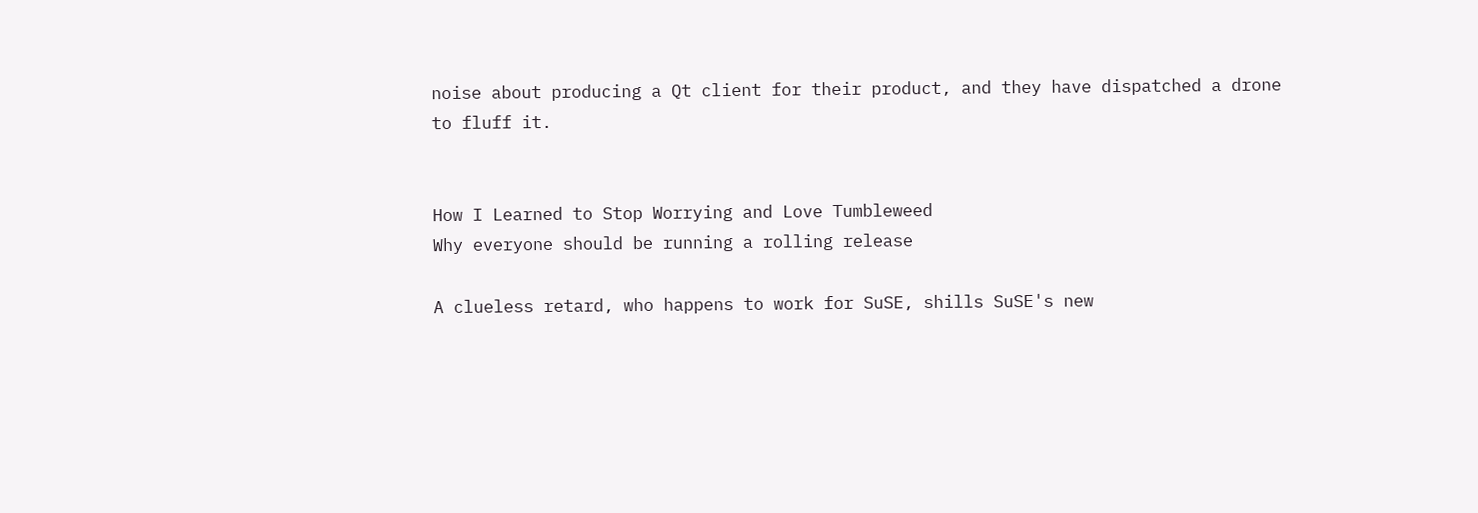noise about producing a Qt client for their product, and they have dispatched a drone to fluff it.


How I Learned to Stop Worrying and Love Tumbleweed
Why everyone should be running a rolling release

A clueless retard, who happens to work for SuSE, shills SuSE's new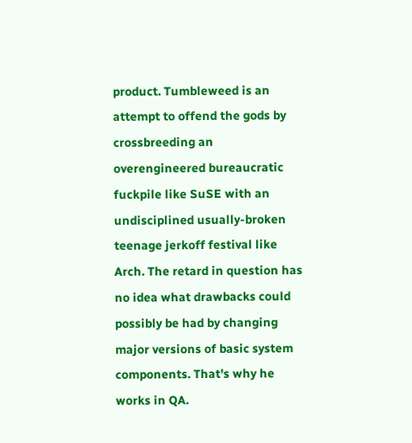product. Tumbleweed is an attempt to offend the gods by crossbreeding an overengineered bureaucratic fuckpile like SuSE with an undisciplined usually-broken teenage jerkoff festival like Arch. The retard in question has no idea what drawbacks could possibly be had by changing major versions of basic system components. That's why he works in QA.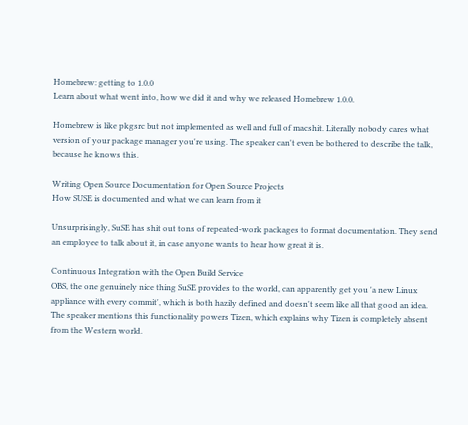Homebrew: getting to 1.0.0
Learn about what went into, how we did it and why we released Homebrew 1.0.0.

Homebrew is like pkgsrc but not implemented as well and full of macshit. Literally nobody cares what version of your package manager you're using. The speaker can't even be bothered to describe the talk, because he knows this.

Writing Open Source Documentation for Open Source Projects
How SUSE is documented and what we can learn from it

Unsurprisingly, SuSE has shit out tons of repeated-work packages to format documentation. They send an employee to talk about it, in case anyone wants to hear how great it is.

Continuous Integration with the Open Build Service
OBS, the one genuinely nice thing SuSE provides to the world, can apparently get you 'a new Linux appliance with every commit', which is both hazily defined and doesn't seem like all that good an idea. The speaker mentions this functionality powers Tizen, which explains why Tizen is completely absent from the Western world.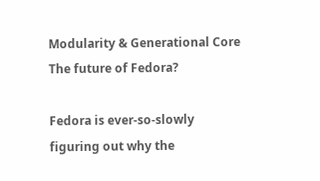Modularity & Generational Core
The future of Fedora?

Fedora is ever-so-slowly figuring out why the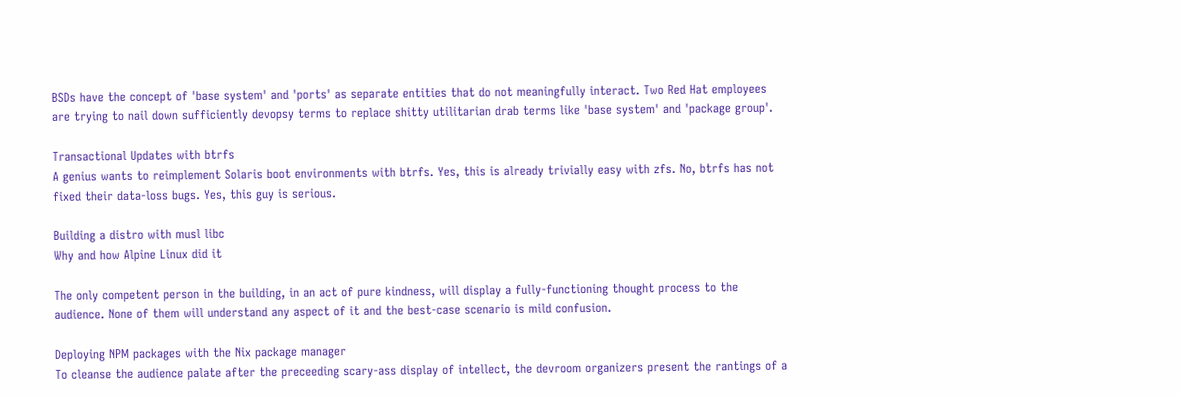BSDs have the concept of 'base system' and 'ports' as separate entities that do not meaningfully interact. Two Red Hat employees are trying to nail down sufficiently devopsy terms to replace shitty utilitarian drab terms like 'base system' and 'package group'.

Transactional Updates with btrfs
A genius wants to reimplement Solaris boot environments with btrfs. Yes, this is already trivially easy with zfs. No, btrfs has not fixed their data-loss bugs. Yes, this guy is serious.

Building a distro with musl libc
Why and how Alpine Linux did it

The only competent person in the building, in an act of pure kindness, will display a fully-functioning thought process to the audience. None of them will understand any aspect of it and the best-case scenario is mild confusion.

Deploying NPM packages with the Nix package manager
To cleanse the audience palate after the preceeding scary-ass display of intellect, the devroom organizers present the rantings of a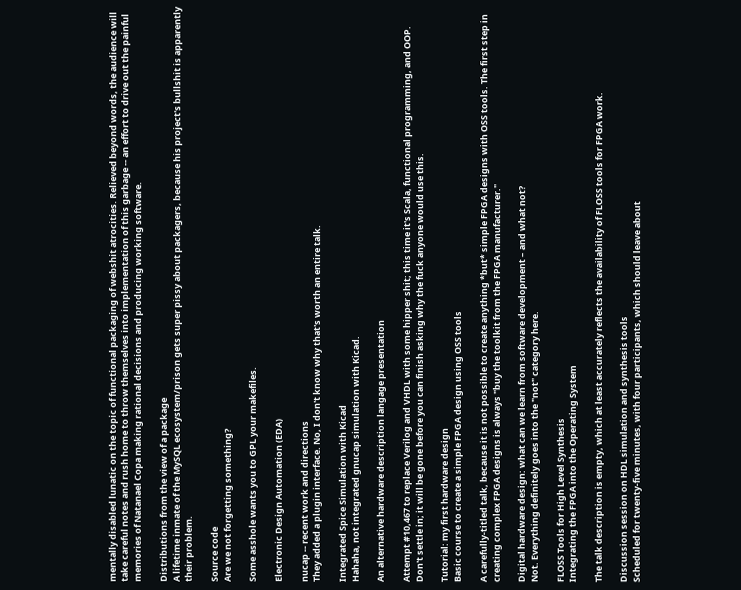mentally disabled lunatic on the topic of functional packaging of webshit atrocities. Relieved beyond words, the audience will take careful notes and rush home to throw themselves into implementation of this garbage -- an effort to drive out the painful memories of Natanael Copa making rational decisions and producing working software.

Distributions from the view of a package
A lifetime inmate of the MySQL ecosystem/prison gets super pissy about packagers, because his project's bullshit is apparently their problem.

Source code
Are we not forgetting something?

Some asshole wants you to GPL your makefiles.

Electronic Design Automation (EDA)

nucap -- recent work and directions
They added a plugin interface. No, I don't know why that's worth an entire talk.

Integrated Spice Simulation with Kicad
Hahaha, not integrated gnucap simulation with Kicad.

An alternative hardware description langage presentation

Attempt #10,467 to replace Verilog and VHDL with some hipper shit; this time it's Scala, functional programming, and OOP. Don't settle in; it will be gone before you can finish asking why the fuck anyone would use this.

Tutorial: my first hardware design
Basic course to create a simple FPGA design using OSS tools

A carefully-titled talk, because it is not possible to create anything *but* simple FPGA designs with OSS tools. The first step in creating complex FPGA designs is always "buy the toolkit from the FPGA manufacturer."

Digital hardware design: what can we learn from software development – and what not?
Not. Everything definitely goes into the "not" category here.

FLOSS Tools for High Level Synthesis
Integrating the FPGA into the Operating System

The talk description is empty, which at least accurately reflects the availability of FLOSS tools for FPGA work.

Discussion session on HDL simulation and synthesis tools
Scheduled for twenty-five minutes, with four participants, which should leave about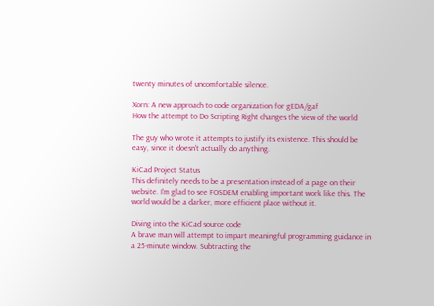twenty minutes of uncomfortable silence.

Xorn: A new approach to code organization for gEDA/gaf
How the attempt to Do Scripting Right changes the view of the world

The guy who wrote it attempts to justify its existence. This should be easy, since it doesn't actually do anything.

KiCad Project Status
This definitely needs to be a presentation instead of a page on their website. I'm glad to see FOSDEM enabling important work like this. The world would be a darker, more efficient place without it.

Diving into the KiCad source code
A brave man will attempt to impart meaningful programming guidance in a 25-minute window. Subtracting the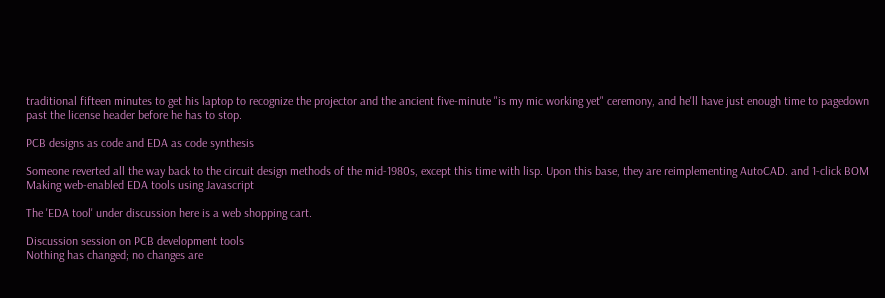traditional fifteen minutes to get his laptop to recognize the projector and the ancient five-minute "is my mic working yet" ceremony, and he'll have just enough time to pagedown past the license header before he has to stop.

PCB designs as code and EDA as code synthesis

Someone reverted all the way back to the circuit design methods of the mid-1980s, except this time with lisp. Upon this base, they are reimplementing AutoCAD. and 1-click BOM
Making web-enabled EDA tools using Javascript

The 'EDA tool' under discussion here is a web shopping cart.

Discussion session on PCB development tools
Nothing has changed; no changes are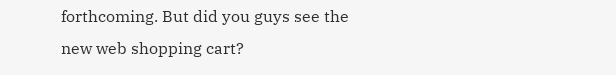forthcoming. But did you guys see the new web shopping cart?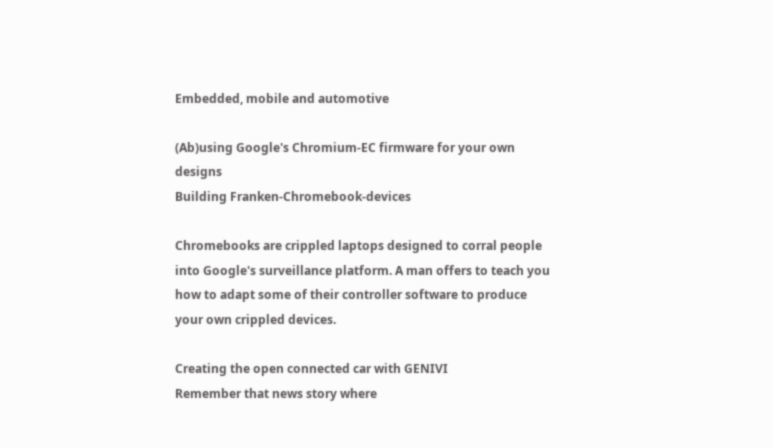Embedded, mobile and automotive

(Ab)using Google's Chromium-EC firmware for your own designs
Building Franken-Chromebook-devices

Chromebooks are crippled laptops designed to corral people into Google's surveillance platform. A man offers to teach you how to adapt some of their controller software to produce your own crippled devices.

Creating the open connected car with GENIVI
Remember that news story where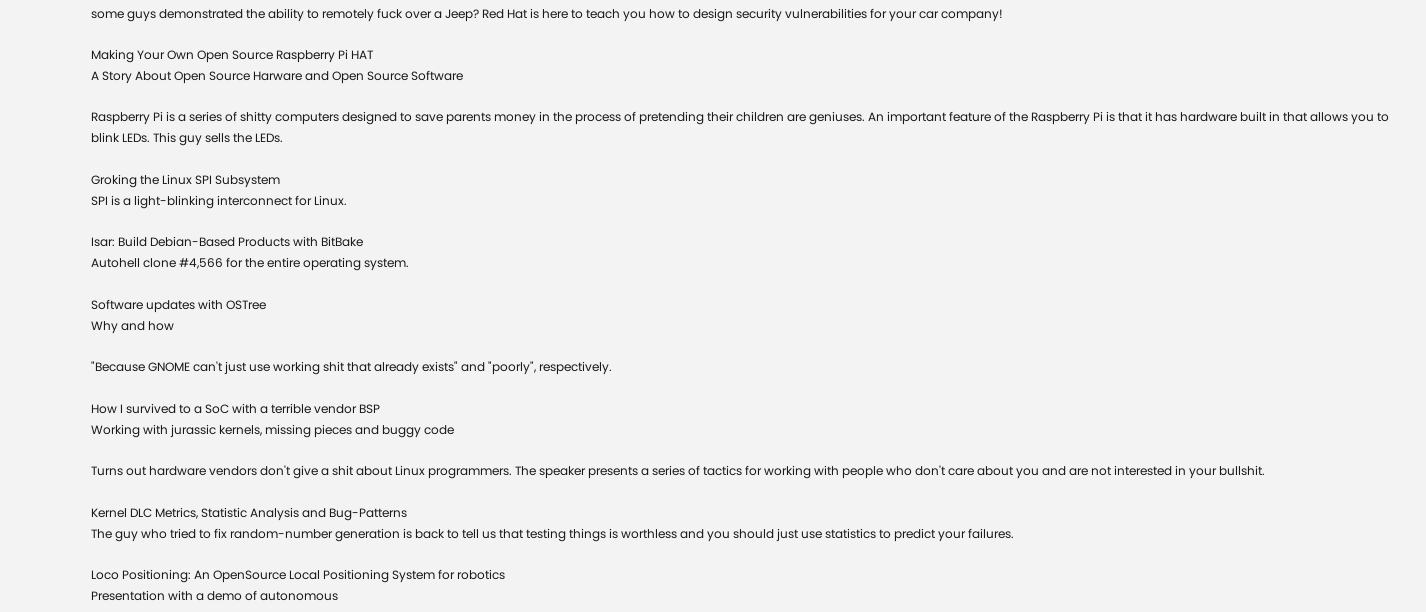some guys demonstrated the ability to remotely fuck over a Jeep? Red Hat is here to teach you how to design security vulnerabilities for your car company!

Making Your Own Open Source Raspberry Pi HAT
A Story About Open Source Harware and Open Source Software

Raspberry Pi is a series of shitty computers designed to save parents money in the process of pretending their children are geniuses. An important feature of the Raspberry Pi is that it has hardware built in that allows you to blink LEDs. This guy sells the LEDs.

Groking the Linux SPI Subsystem
SPI is a light-blinking interconnect for Linux.

Isar: Build Debian-Based Products with BitBake
Autohell clone #4,566 for the entire operating system.

Software updates with OSTree
Why and how

"Because GNOME can't just use working shit that already exists" and "poorly", respectively.

How I survived to a SoC with a terrible vendor BSP
Working with jurassic kernels, missing pieces and buggy code

Turns out hardware vendors don't give a shit about Linux programmers. The speaker presents a series of tactics for working with people who don't care about you and are not interested in your bullshit.

Kernel DLC Metrics, Statistic Analysis and Bug-Patterns
The guy who tried to fix random-number generation is back to tell us that testing things is worthless and you should just use statistics to predict your failures.

Loco Positioning: An OpenSource Local Positioning System for robotics
Presentation with a demo of autonomous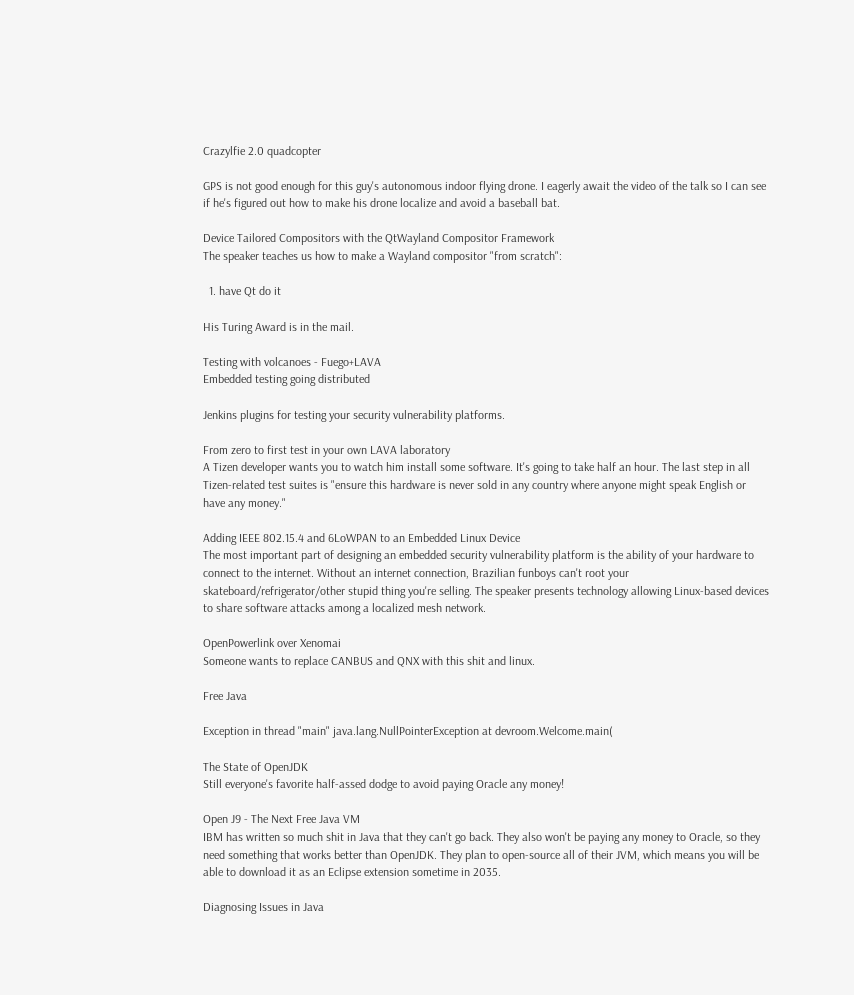Crazylfie 2.0 quadcopter

GPS is not good enough for this guy's autonomous indoor flying drone. I eagerly await the video of the talk so I can see if he's figured out how to make his drone localize and avoid a baseball bat.

Device Tailored Compositors with the QtWayland Compositor Framework
The speaker teaches us how to make a Wayland compositor "from scratch":

  1. have Qt do it

His Turing Award is in the mail.

Testing with volcanoes - Fuego+LAVA
Embedded testing going distributed

Jenkins plugins for testing your security vulnerability platforms.

From zero to first test in your own LAVA laboratory
A Tizen developer wants you to watch him install some software. It's going to take half an hour. The last step in all Tizen-related test suites is "ensure this hardware is never sold in any country where anyone might speak English or have any money."

Adding IEEE 802.15.4 and 6LoWPAN to an Embedded Linux Device
The most important part of designing an embedded security vulnerability platform is the ability of your hardware to connect to the internet. Without an internet connection, Brazilian funboys can't root your skateboard/refrigerator/other stupid thing you're selling. The speaker presents technology allowing Linux-based devices to share software attacks among a localized mesh network.

OpenPowerlink over Xenomai
Someone wants to replace CANBUS and QNX with this shit and linux.

Free Java

Exception in thread "main" java.lang.NullPointerException at devroom.Welcome.main(

The State of OpenJDK
Still everyone's favorite half-assed dodge to avoid paying Oracle any money!

Open J9 - The Next Free Java VM
IBM has written so much shit in Java that they can't go back. They also won't be paying any money to Oracle, so they need something that works better than OpenJDK. They plan to open-source all of their JVM, which means you will be able to download it as an Eclipse extension sometime in 2035.

Diagnosing Issues in Java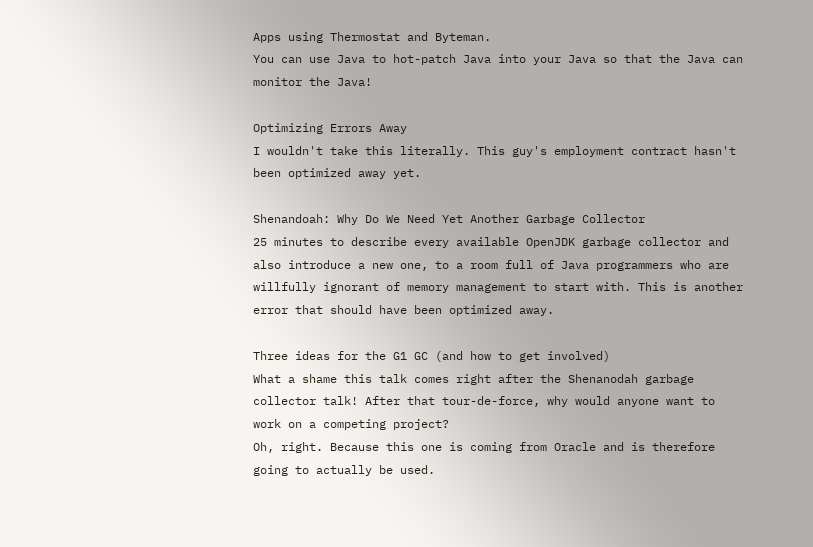Apps using Thermostat and Byteman.
You can use Java to hot-patch Java into your Java so that the Java can monitor the Java!

Optimizing Errors Away
I wouldn't take this literally. This guy's employment contract hasn't been optimized away yet.

Shenandoah: Why Do We Need Yet Another Garbage Collector
25 minutes to describe every available OpenJDK garbage collector and also introduce a new one, to a room full of Java programmers who are willfully ignorant of memory management to start with. This is another error that should have been optimized away.

Three ideas for the G1 GC (and how to get involved)
What a shame this talk comes right after the Shenanodah garbage collector talk! After that tour-de-force, why would anyone want to work on a competing project?
Oh, right. Because this one is coming from Oracle and is therefore going to actually be used.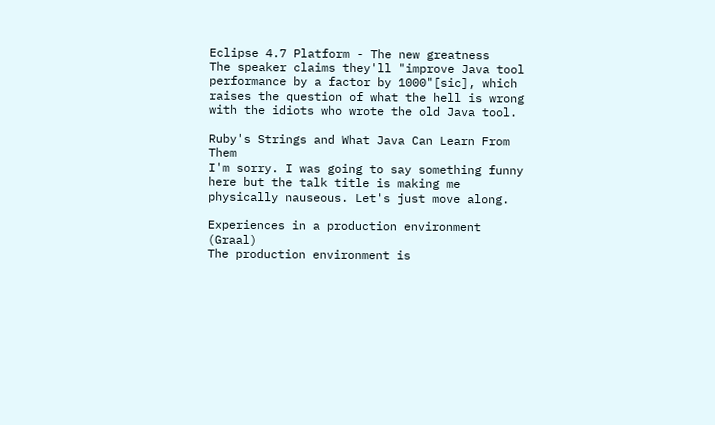Eclipse 4.7 Platform - The new greatness
The speaker claims they'll "improve Java tool performance by a factor by 1000"[sic], which raises the question of what the hell is wrong with the idiots who wrote the old Java tool.

Ruby's Strings and What Java Can Learn From Them
I'm sorry. I was going to say something funny here but the talk title is making me physically nauseous. Let's just move along.

Experiences in a production environment (Graal)
The production environment is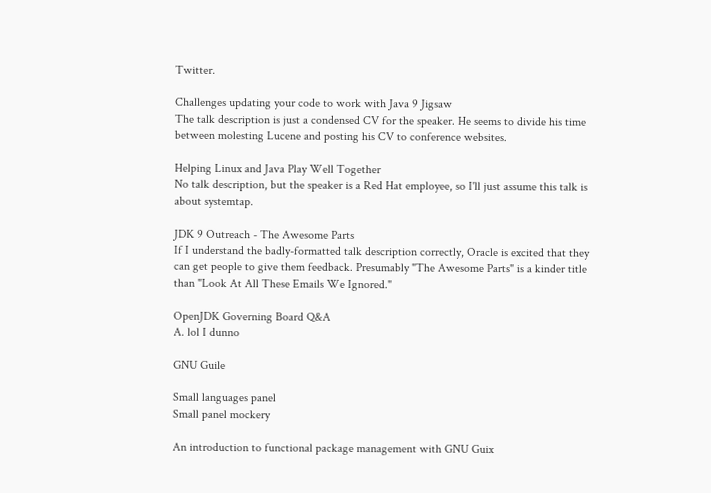Twitter.

Challenges updating your code to work with Java 9 Jigsaw
The talk description is just a condensed CV for the speaker. He seems to divide his time between molesting Lucene and posting his CV to conference websites.

Helping Linux and Java Play Well Together
No talk description, but the speaker is a Red Hat employee, so I'll just assume this talk is about systemtap.

JDK 9 Outreach - The Awesome Parts
If I understand the badly-formatted talk description correctly, Oracle is excited that they can get people to give them feedback. Presumably "The Awesome Parts" is a kinder title than "Look At All These Emails We Ignored."

OpenJDK Governing Board Q&A
A. lol I dunno

GNU Guile

Small languages panel
Small panel mockery

An introduction to functional package management with GNU Guix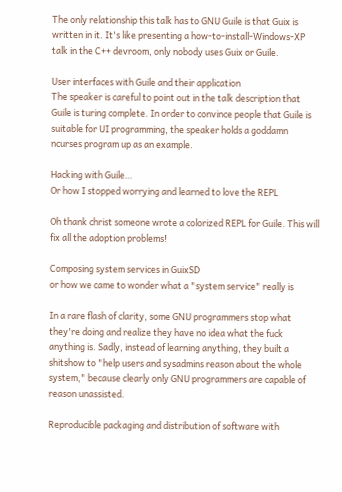The only relationship this talk has to GNU Guile is that Guix is written in it. It's like presenting a how-to-install-Windows-XP talk in the C++ devroom, only nobody uses Guix or Guile.

User interfaces with Guile and their application
The speaker is careful to point out in the talk description that Guile is turing complete. In order to convince people that Guile is suitable for UI programming, the speaker holds a goddamn ncurses program up as an example.

Hacking with Guile…
Or how I stopped worrying and learned to love the REPL

Oh thank christ someone wrote a colorized REPL for Guile. This will fix all the adoption problems!

Composing system services in GuixSD
or how we came to wonder what a "system service" really is

In a rare flash of clarity, some GNU programmers stop what they're doing and realize they have no idea what the fuck anything is. Sadly, instead of learning anything, they built a shitshow to "help users and sysadmins reason about the whole system," because clearly only GNU programmers are capable of reason unassisted.

Reproducible packaging and distribution of software with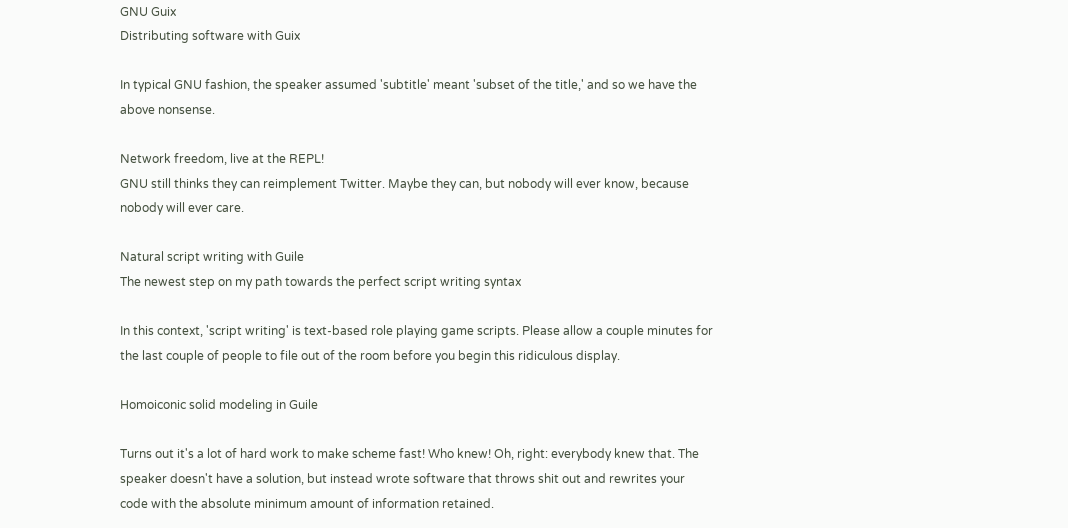GNU Guix
Distributing software with Guix

In typical GNU fashion, the speaker assumed 'subtitle' meant 'subset of the title,' and so we have the above nonsense.

Network freedom, live at the REPL!
GNU still thinks they can reimplement Twitter. Maybe they can, but nobody will ever know, because nobody will ever care.

Natural script writing with Guile
The newest step on my path towards the perfect script writing syntax

In this context, 'script writing' is text-based role playing game scripts. Please allow a couple minutes for the last couple of people to file out of the room before you begin this ridiculous display.

Homoiconic solid modeling in Guile

Turns out it's a lot of hard work to make scheme fast! Who knew! Oh, right: everybody knew that. The speaker doesn't have a solution, but instead wrote software that throws shit out and rewrites your code with the absolute minimum amount of information retained.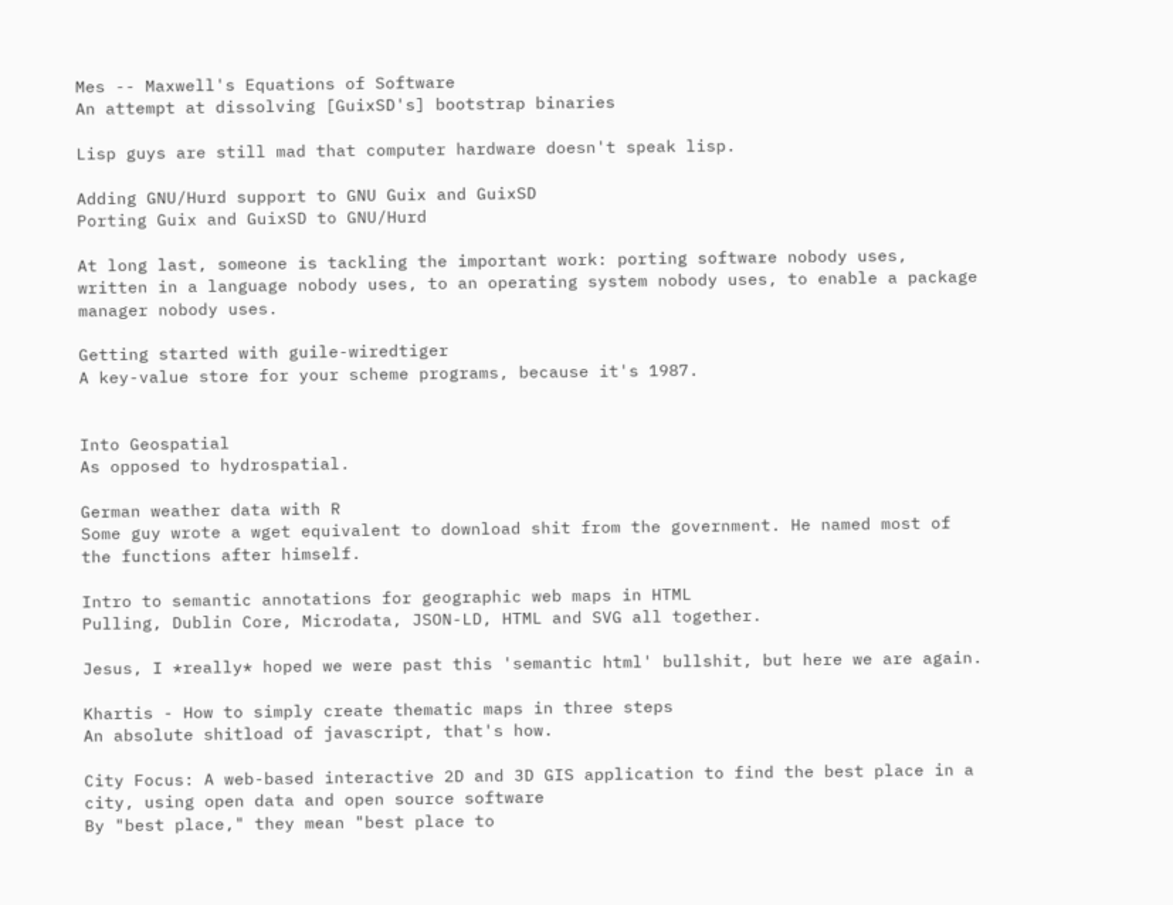Mes -- Maxwell's Equations of Software
An attempt at dissolving [GuixSD's] bootstrap binaries

Lisp guys are still mad that computer hardware doesn't speak lisp.

Adding GNU/Hurd support to GNU Guix and GuixSD
Porting Guix and GuixSD to GNU/Hurd

At long last, someone is tackling the important work: porting software nobody uses, written in a language nobody uses, to an operating system nobody uses, to enable a package manager nobody uses.

Getting started with guile-wiredtiger
A key-value store for your scheme programs, because it's 1987.


Into Geospatial
As opposed to hydrospatial.

German weather data with R
Some guy wrote a wget equivalent to download shit from the government. He named most of the functions after himself.

Intro to semantic annotations for geographic web maps in HTML
Pulling, Dublin Core, Microdata, JSON-LD, HTML and SVG all together.

Jesus, I *really* hoped we were past this 'semantic html' bullshit, but here we are again.

Khartis - How to simply create thematic maps in three steps
An absolute shitload of javascript, that's how.

City Focus: A web-based interactive 2D and 3D GIS application to find the best place in a city, using open data and open source software
By "best place," they mean "best place to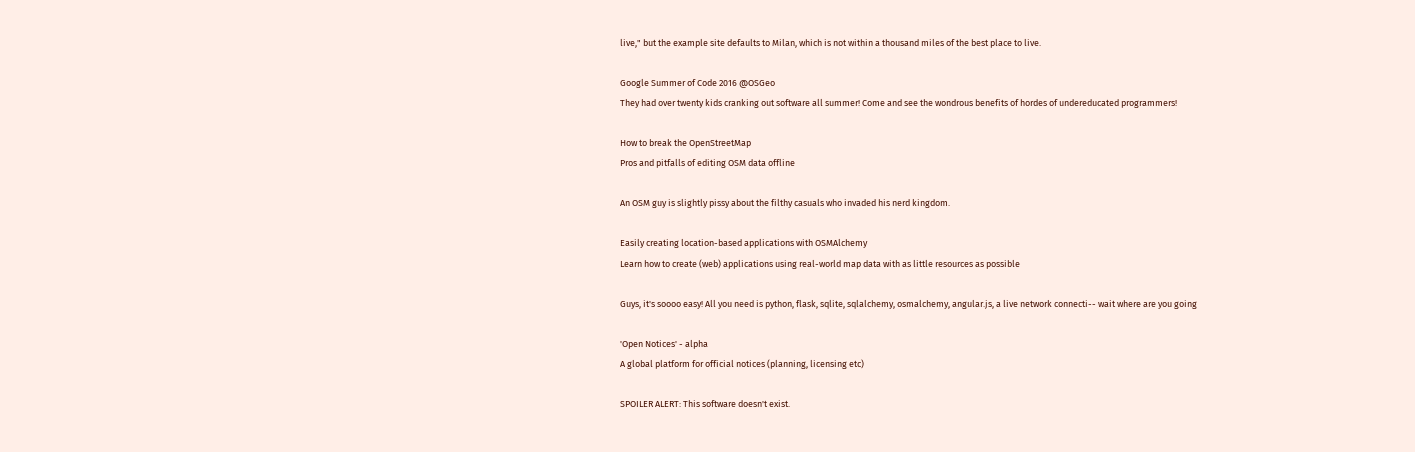live," but the example site defaults to Milan, which is not within a thousand miles of the best place to live.

Google Summer of Code 2016 @OSGeo
They had over twenty kids cranking out software all summer! Come and see the wondrous benefits of hordes of undereducated programmers!

How to break the OpenStreetMap
Pros and pitfalls of editing OSM data offline

An OSM guy is slightly pissy about the filthy casuals who invaded his nerd kingdom.

Easily creating location-based applications with OSMAlchemy
Learn how to create (web) applications using real-world map data with as little resources as possible

Guys, it's soooo easy! All you need is python, flask, sqlite, sqlalchemy, osmalchemy, angular.js, a live network connecti-- wait where are you going

'Open Notices' - alpha
A global platform for official notices (planning, licensing etc)

SPOILER ALERT: This software doesn't exist.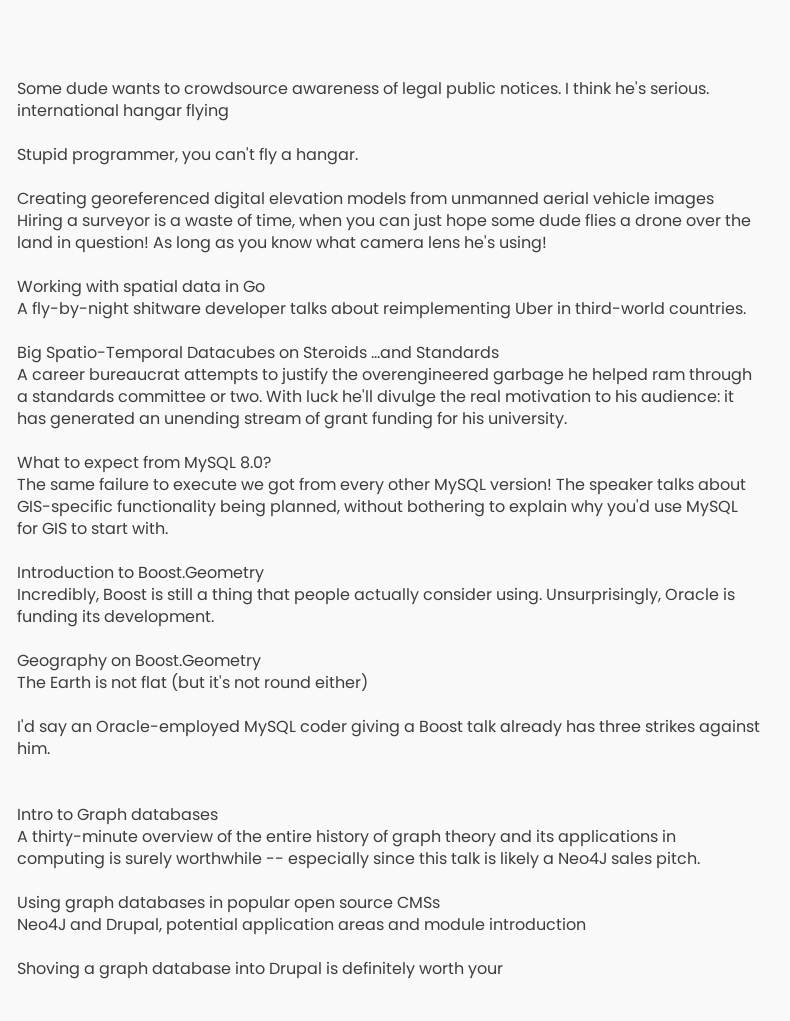Some dude wants to crowdsource awareness of legal public notices. I think he's serious.
international hangar flying

Stupid programmer, you can't fly a hangar.

Creating georeferenced digital elevation models from unmanned aerial vehicle images
Hiring a surveyor is a waste of time, when you can just hope some dude flies a drone over the land in question! As long as you know what camera lens he's using!

Working with spatial data in Go
A fly-by-night shitware developer talks about reimplementing Uber in third-world countries.

Big Spatio-Temporal Datacubes on Steroids ...and Standards
A career bureaucrat attempts to justify the overengineered garbage he helped ram through a standards committee or two. With luck he'll divulge the real motivation to his audience: it has generated an unending stream of grant funding for his university.

What to expect from MySQL 8.0?
The same failure to execute we got from every other MySQL version! The speaker talks about GIS-specific functionality being planned, without bothering to explain why you'd use MySQL for GIS to start with.

Introduction to Boost.Geometry
Incredibly, Boost is still a thing that people actually consider using. Unsurprisingly, Oracle is funding its development.

Geography on Boost.Geometry
The Earth is not flat (but it's not round either)

I'd say an Oracle-employed MySQL coder giving a Boost talk already has three strikes against him.


Intro to Graph databases
A thirty-minute overview of the entire history of graph theory and its applications in computing is surely worthwhile -- especially since this talk is likely a Neo4J sales pitch.

Using graph databases in popular open source CMSs
Neo4J and Drupal, potential application areas and module introduction

Shoving a graph database into Drupal is definitely worth your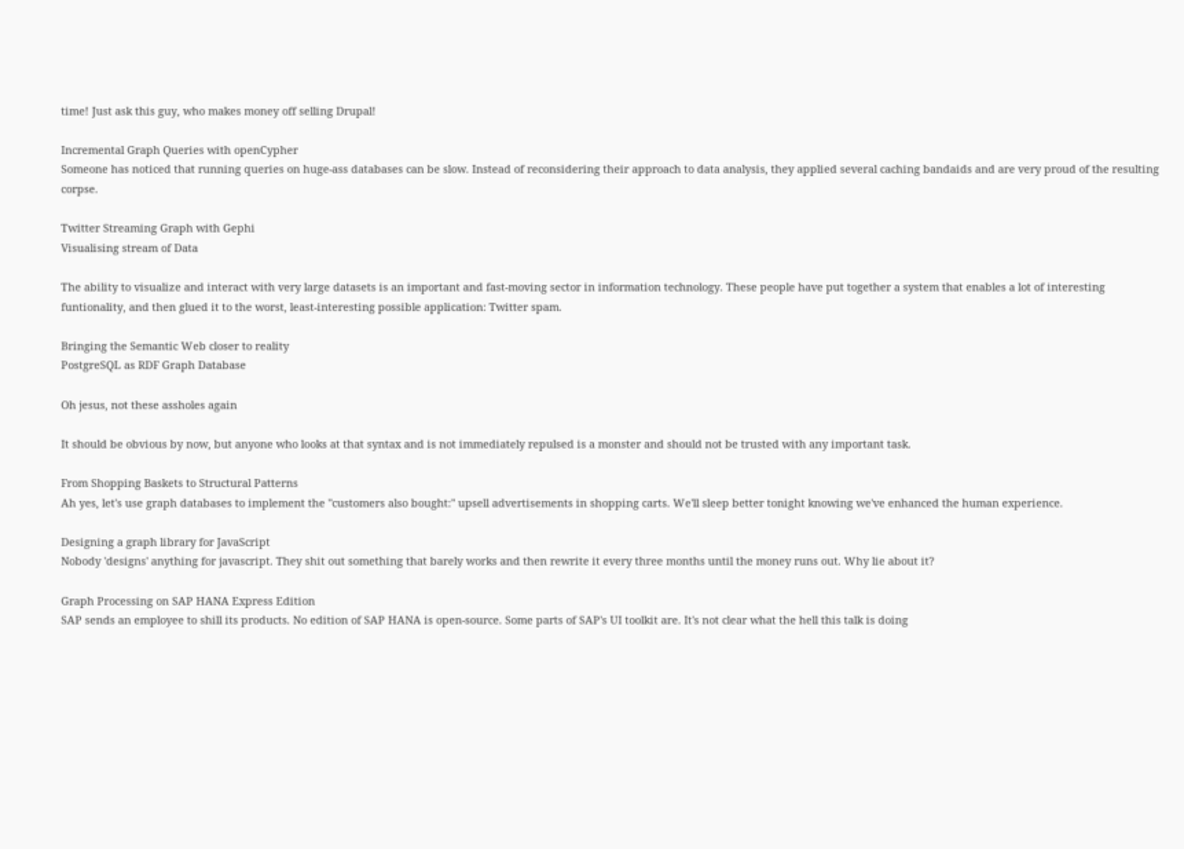time! Just ask this guy, who makes money off selling Drupal!

Incremental Graph Queries with openCypher
Someone has noticed that running queries on huge-ass databases can be slow. Instead of reconsidering their approach to data analysis, they applied several caching bandaids and are very proud of the resulting corpse.

Twitter Streaming Graph with Gephi
Visualising stream of Data

The ability to visualize and interact with very large datasets is an important and fast-moving sector in information technology. These people have put together a system that enables a lot of interesting funtionality, and then glued it to the worst, least-interesting possible application: Twitter spam.

Bringing the Semantic Web closer to reality
PostgreSQL as RDF Graph Database

Oh jesus, not these assholes again

It should be obvious by now, but anyone who looks at that syntax and is not immediately repulsed is a monster and should not be trusted with any important task.

From Shopping Baskets to Structural Patterns
Ah yes, let's use graph databases to implement the "customers also bought:" upsell advertisements in shopping carts. We'll sleep better tonight knowing we've enhanced the human experience.

Designing a graph library for JavaScript
Nobody 'designs' anything for javascript. They shit out something that barely works and then rewrite it every three months until the money runs out. Why lie about it?

Graph Processing on SAP HANA Express Edition
SAP sends an employee to shill its products. No edition of SAP HANA is open-source. Some parts of SAP's UI toolkit are. It's not clear what the hell this talk is doing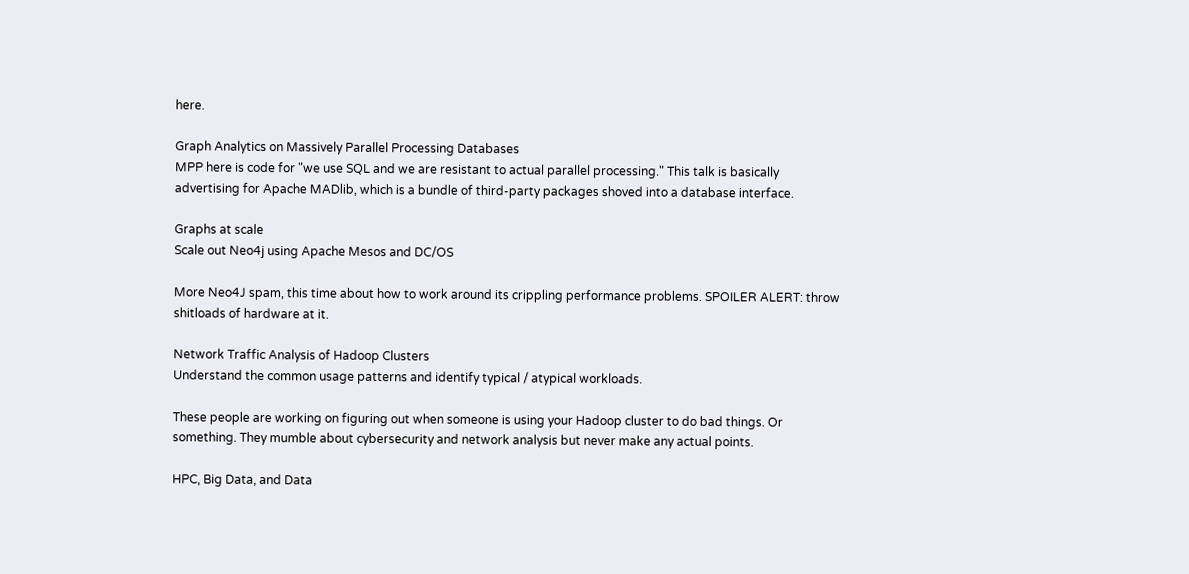here.

Graph Analytics on Massively Parallel Processing Databases
MPP here is code for "we use SQL and we are resistant to actual parallel processing." This talk is basically advertising for Apache MADlib, which is a bundle of third-party packages shoved into a database interface.

Graphs at scale
Scale out Neo4j using Apache Mesos and DC/OS

More Neo4J spam, this time about how to work around its crippling performance problems. SPOILER ALERT: throw shitloads of hardware at it.

Network Traffic Analysis of Hadoop Clusters
Understand the common usage patterns and identify typical / atypical workloads.

These people are working on figuring out when someone is using your Hadoop cluster to do bad things. Or something. They mumble about cybersecurity and network analysis but never make any actual points.

HPC, Big Data, and Data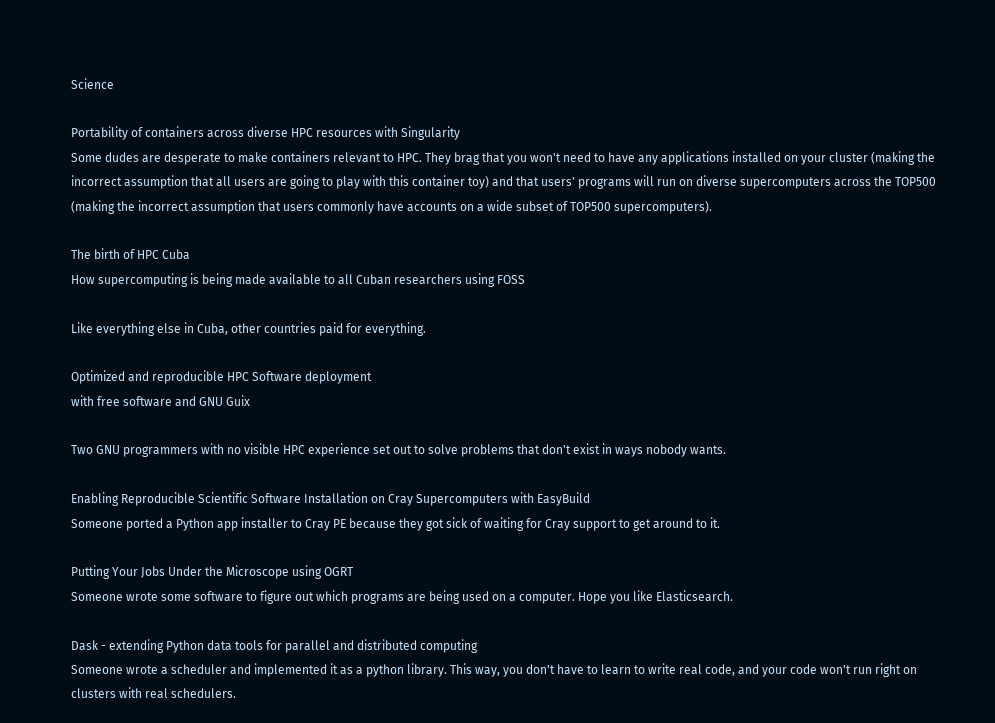Science

Portability of containers across diverse HPC resources with Singularity
Some dudes are desperate to make containers relevant to HPC. They brag that you won't need to have any applications installed on your cluster (making the incorrect assumption that all users are going to play with this container toy) and that users' programs will run on diverse supercomputers across the TOP500 (making the incorrect assumption that users commonly have accounts on a wide subset of TOP500 supercomputers).

The birth of HPC Cuba
How supercomputing is being made available to all Cuban researchers using FOSS

Like everything else in Cuba, other countries paid for everything.

Optimized and reproducible HPC Software deployment
with free software and GNU Guix

Two GNU programmers with no visible HPC experience set out to solve problems that don't exist in ways nobody wants.

Enabling Reproducible Scientific Software Installation on Cray Supercomputers with EasyBuild
Someone ported a Python app installer to Cray PE because they got sick of waiting for Cray support to get around to it.

Putting Your Jobs Under the Microscope using OGRT
Someone wrote some software to figure out which programs are being used on a computer. Hope you like Elasticsearch.

Dask - extending Python data tools for parallel and distributed computing
Someone wrote a scheduler and implemented it as a python library. This way, you don't have to learn to write real code, and your code won't run right on clusters with real schedulers.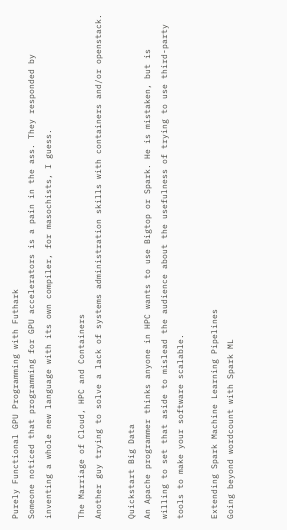Purely Functional GPU Programming with Futhark
Someone noticed that programming for GPU accelerators is a pain in the ass. They responded by inventing a whole new language with its own compiler, for masochists, I guess.

The Marriage of Cloud, HPC and Containers
Another guy trying to solve a lack of systems administration skills with containers and/or openstack.

Quickstart Big Data
An Apache programmer thinks anyone in HPC wants to use Bigtop or Spark. He is mistaken, but is willing to set that aside to mislead the audience about the usefulness of trying to use third-party tools to make your software scalable.

Extending Spark Machine Learning Pipelines
Going beyond wordcount with Spark ML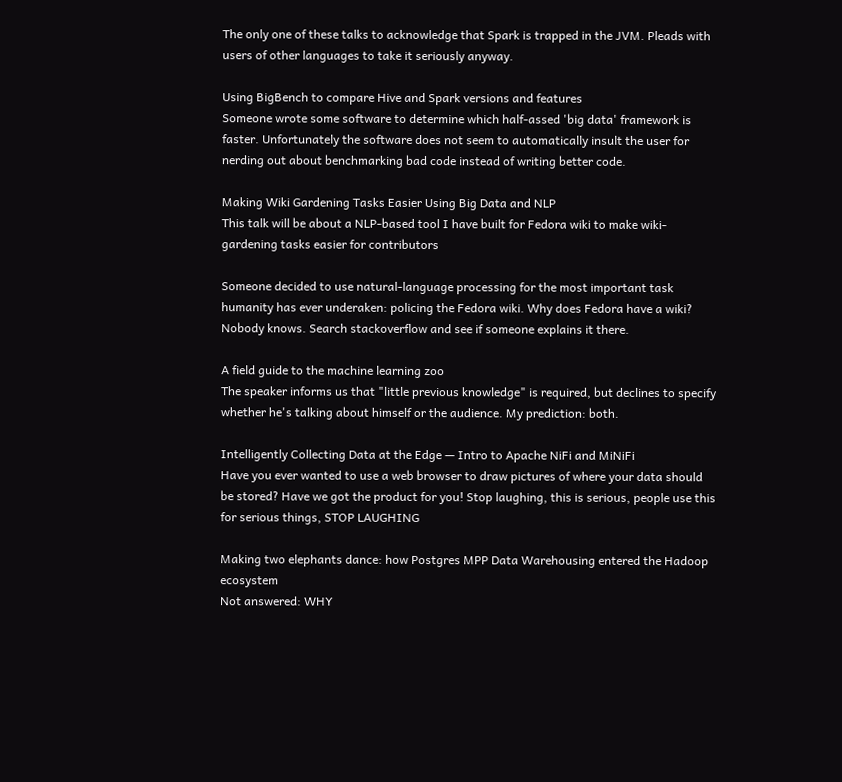The only one of these talks to acknowledge that Spark is trapped in the JVM. Pleads with users of other languages to take it seriously anyway.

Using BigBench to compare Hive and Spark versions and features
Someone wrote some software to determine which half-assed 'big data' framework is faster. Unfortunately the software does not seem to automatically insult the user for nerding out about benchmarking bad code instead of writing better code.

Making Wiki Gardening Tasks Easier Using Big Data and NLP
This talk will be about a NLP-based tool I have built for Fedora wiki to make wiki-gardening tasks easier for contributors

Someone decided to use natural-language processing for the most important task humanity has ever underaken: policing the Fedora wiki. Why does Fedora have a wiki? Nobody knows. Search stackoverflow and see if someone explains it there.

A field guide to the machine learning zoo
The speaker informs us that "little previous knowledge" is required, but declines to specify whether he's talking about himself or the audience. My prediction: both.

Intelligently Collecting Data at the Edge — Intro to Apache NiFi and MiNiFi
Have you ever wanted to use a web browser to draw pictures of where your data should be stored? Have we got the product for you! Stop laughing, this is serious, people use this for serious things, STOP LAUGHING

Making two elephants dance: how Postgres MPP Data Warehousing entered the Hadoop ecosystem
Not answered: WHY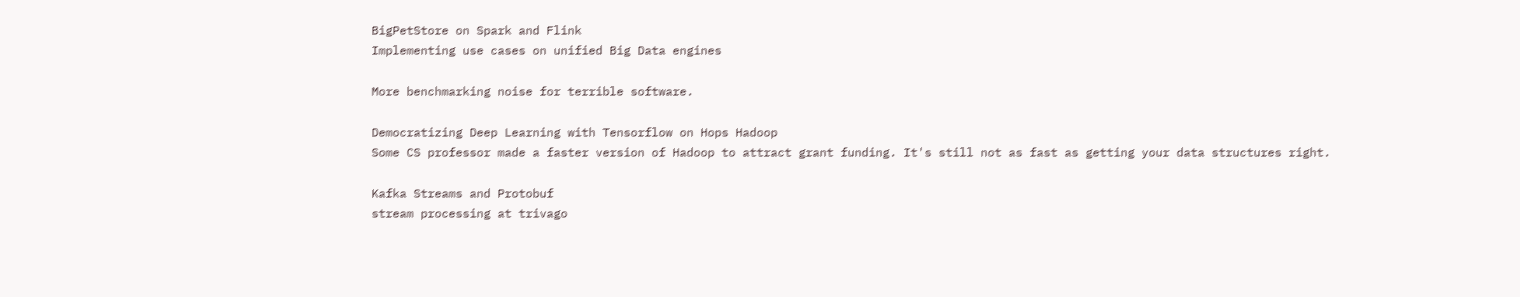BigPetStore on Spark and Flink
Implementing use cases on unified Big Data engines

More benchmarking noise for terrible software.

Democratizing Deep Learning with Tensorflow on Hops Hadoop
Some CS professor made a faster version of Hadoop to attract grant funding. It's still not as fast as getting your data structures right.

Kafka Streams and Protobuf
stream processing at trivago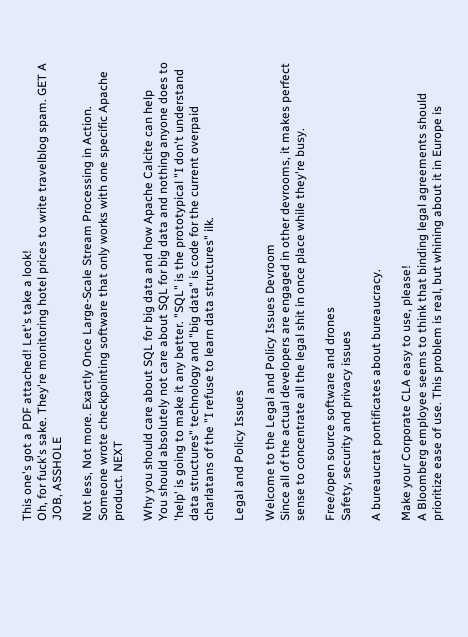This one's got a PDF attached! Let's take a look!
Oh, for fuck's sake. They're monitoring hotel prices to write travelblog spam. GET A JOB, ASSHOLE

Not less, Not more. Exactly Once Large-Scale Stream Processing in Action.
Someone wrote checkpointing software that only works with one specific Apache product. NEXT

Why you should care about SQL for big data and how Apache Calcite can help
You should absolutely not care about SQL for big data and nothing anyone does to 'help' is going to make it any better. "SQL" is the prototypical "I don't understand data structures" technology and "big data" is code for the current overpaid charlatans of the "I refuse to learn data structures" ilk.

Legal and Policy Issues

Welcome to the Legal and Policy Issues Devroom
Since all of the actual developers are engaged in other devrooms, it makes perfect sense to concentrate all the legal shit in once place while they're busy.

Free/open source software and drones
Safety, security and privacy issues

A bureaucrat pontificates about bureaucracy.

Make your Corporate CLA easy to use, please!
A Bloomberg employee seems to think that binding legal agreements should prioritize ease of use. This problem is real, but whining about it in Europe is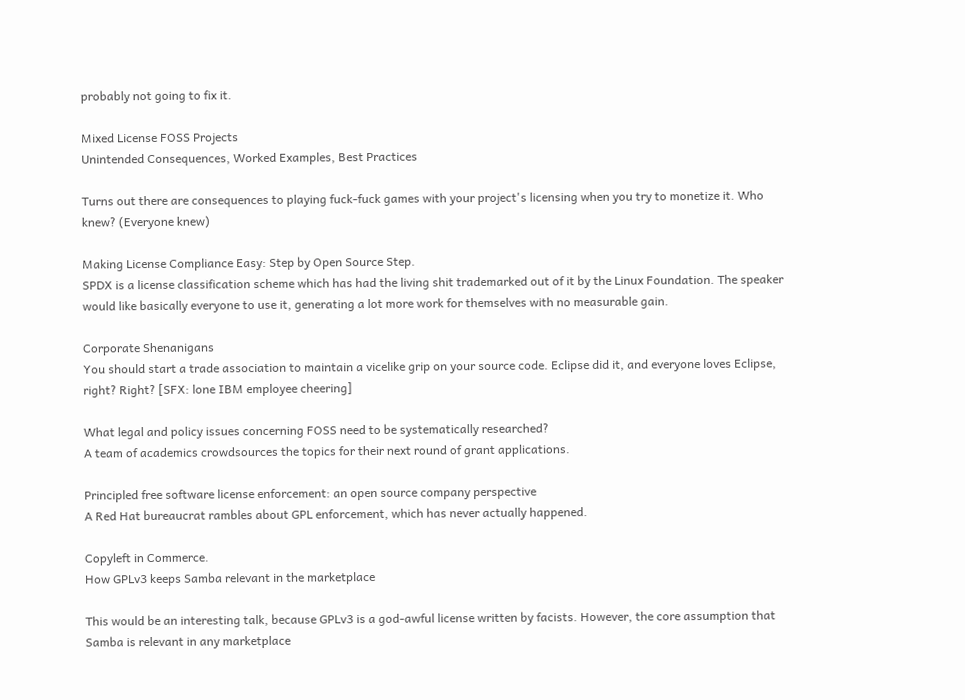probably not going to fix it.

Mixed License FOSS Projects
Unintended Consequences, Worked Examples, Best Practices

Turns out there are consequences to playing fuck-fuck games with your project's licensing when you try to monetize it. Who knew? (Everyone knew)

Making License Compliance Easy: Step by Open Source Step.
SPDX is a license classification scheme which has had the living shit trademarked out of it by the Linux Foundation. The speaker would like basically everyone to use it, generating a lot more work for themselves with no measurable gain.

Corporate Shenanigans
You should start a trade association to maintain a vicelike grip on your source code. Eclipse did it, and everyone loves Eclipse, right? Right? [SFX: lone IBM employee cheering]

What legal and policy issues concerning FOSS need to be systematically researched?
A team of academics crowdsources the topics for their next round of grant applications.

Principled free software license enforcement: an open source company perspective
A Red Hat bureaucrat rambles about GPL enforcement, which has never actually happened.

Copyleft in Commerce.
How GPLv3 keeps Samba relevant in the marketplace

This would be an interesting talk, because GPLv3 is a god-awful license written by facists. However, the core assumption that Samba is relevant in any marketplace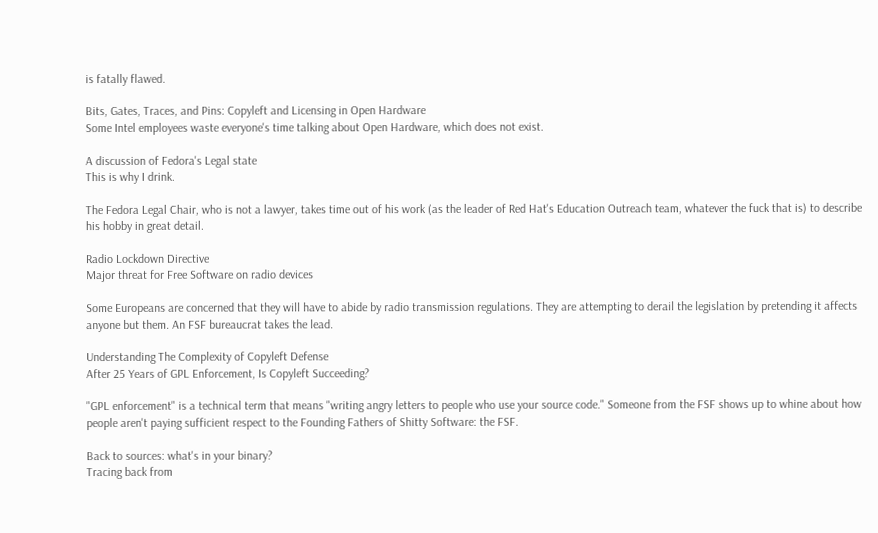is fatally flawed.

Bits, Gates, Traces, and Pins: Copyleft and Licensing in Open Hardware
Some Intel employees waste everyone's time talking about Open Hardware, which does not exist.

A discussion of Fedora's Legal state
This is why I drink.

The Fedora Legal Chair, who is not a lawyer, takes time out of his work (as the leader of Red Hat's Education Outreach team, whatever the fuck that is) to describe his hobby in great detail.

Radio Lockdown Directive
Major threat for Free Software on radio devices

Some Europeans are concerned that they will have to abide by radio transmission regulations. They are attempting to derail the legislation by pretending it affects anyone but them. An FSF bureaucrat takes the lead.

Understanding The Complexity of Copyleft Defense
After 25 Years of GPL Enforcement, Is Copyleft Succeeding?

"GPL enforcement" is a technical term that means "writing angry letters to people who use your source code." Someone from the FSF shows up to whine about how people aren't paying sufficient respect to the Founding Fathers of Shitty Software: the FSF.

Back to sources: what's in your binary?
Tracing back from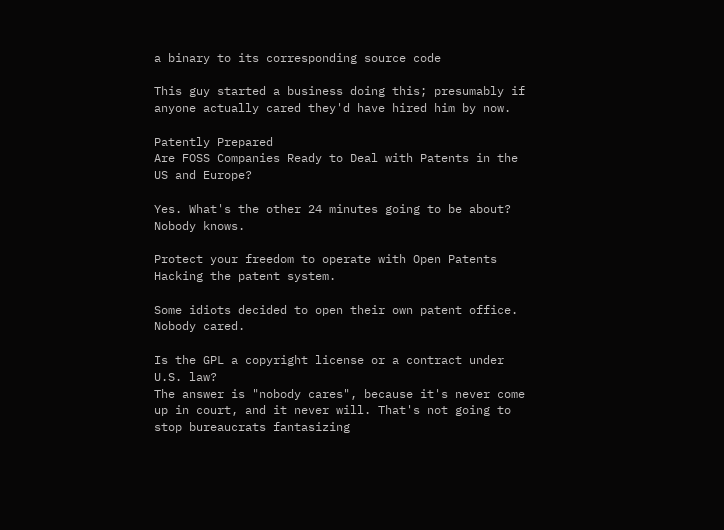a binary to its corresponding source code

This guy started a business doing this; presumably if anyone actually cared they'd have hired him by now.

Patently Prepared
Are FOSS Companies Ready to Deal with Patents in the US and Europe?

Yes. What's the other 24 minutes going to be about? Nobody knows.

Protect your freedom to operate with Open Patents
Hacking the patent system.

Some idiots decided to open their own patent office. Nobody cared.

Is the GPL a copyright license or a contract under U.S. law?
The answer is "nobody cares", because it's never come up in court, and it never will. That's not going to stop bureaucrats fantasizing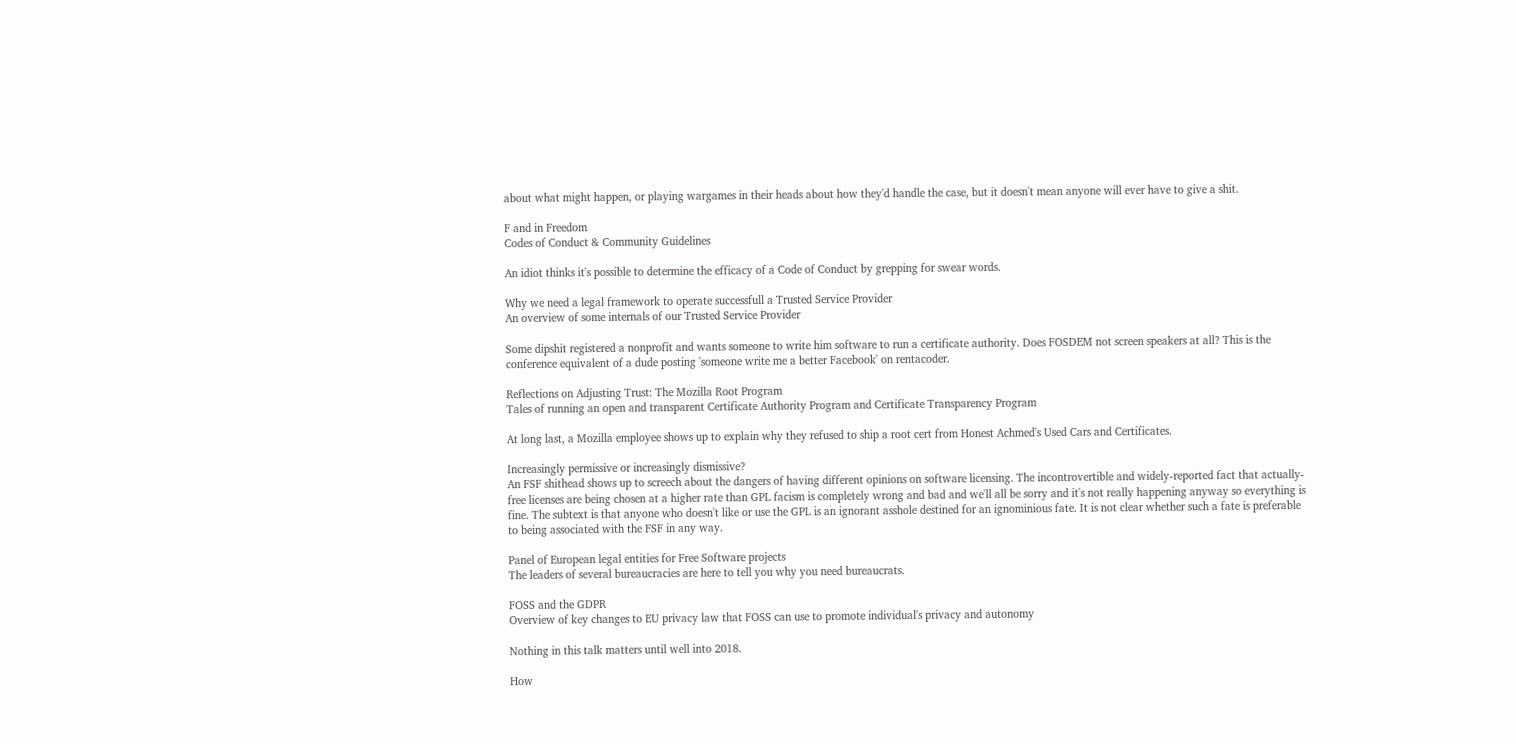about what might happen, or playing wargames in their heads about how they'd handle the case, but it doesn't mean anyone will ever have to give a shit.

F and in Freedom
Codes of Conduct & Community Guidelines

An idiot thinks it's possible to determine the efficacy of a Code of Conduct by grepping for swear words.

Why we need a legal framework to operate successfull a Trusted Service Provider
An overview of some internals of our Trusted Service Provider

Some dipshit registered a nonprofit and wants someone to write him software to run a certificate authority. Does FOSDEM not screen speakers at all? This is the conference equivalent of a dude posting 'someone write me a better Facebook' on rentacoder.

Reflections on Adjusting Trust: The Mozilla Root Program
Tales of running an open and transparent Certificate Authority Program and Certificate Transparency Program

At long last, a Mozilla employee shows up to explain why they refused to ship a root cert from Honest Achmed's Used Cars and Certificates.

Increasingly permissive or increasingly dismissive?
An FSF shithead shows up to screech about the dangers of having different opinions on software licensing. The incontrovertible and widely-reported fact that actually-free licenses are being chosen at a higher rate than GPL facism is completely wrong and bad and we'll all be sorry and it's not really happening anyway so everything is fine. The subtext is that anyone who doesn't like or use the GPL is an ignorant asshole destined for an ignominious fate. It is not clear whether such a fate is preferable to being associated with the FSF in any way.

Panel of European legal entities for Free Software projects
The leaders of several bureaucracies are here to tell you why you need bureaucrats.

FOSS and the GDPR
Overview of key changes to EU privacy law that FOSS can use to promote individual's privacy and autonomy

Nothing in this talk matters until well into 2018.

How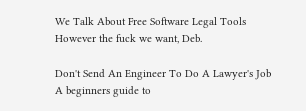We Talk About Free Software Legal Tools
However the fuck we want, Deb.

Don't Send An Engineer To Do A Lawyer's Job
A beginners guide to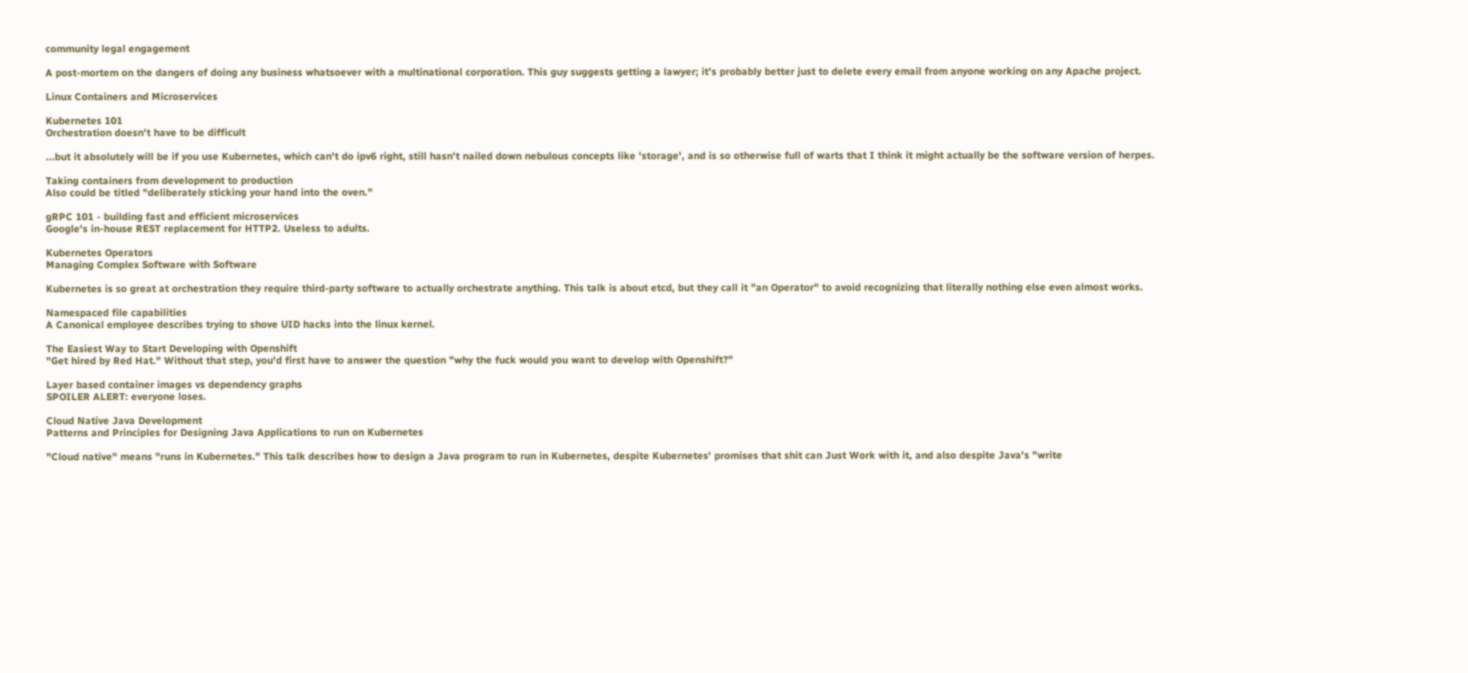community legal engagement

A post-mortem on the dangers of doing any business whatsoever with a multinational corporation. This guy suggests getting a lawyer; it's probably better just to delete every email from anyone working on any Apache project.

Linux Containers and Microservices

Kubernetes 101
Orchestration doesn't have to be difficult

...but it absolutely will be if you use Kubernetes, which can't do ipv6 right, still hasn't nailed down nebulous concepts like 'storage', and is so otherwise full of warts that I think it might actually be the software version of herpes.

Taking containers from development to production
Also could be titled "deliberately sticking your hand into the oven."

gRPC 101 - building fast and efficient microservices
Google's in-house REST replacement for HTTP2. Useless to adults.

Kubernetes Operators
Managing Complex Software with Software

Kubernetes is so great at orchestration they require third-party software to actually orchestrate anything. This talk is about etcd, but they call it "an Operator" to avoid recognizing that literally nothing else even almost works.

Namespaced file capabilities
A Canonical employee describes trying to shove UID hacks into the linux kernel.

The Easiest Way to Start Developing with Openshift
"Get hired by Red Hat." Without that step, you'd first have to answer the question "why the fuck would you want to develop with Openshift?"

Layer based container images vs dependency graphs
SPOILER ALERT: everyone loses.

Cloud Native Java Development
Patterns and Principles for Designing Java Applications to run on Kubernetes

"Cloud native" means "runs in Kubernetes." This talk describes how to design a Java program to run in Kubernetes, despite Kubernetes' promises that shit can Just Work with it, and also despite Java's "write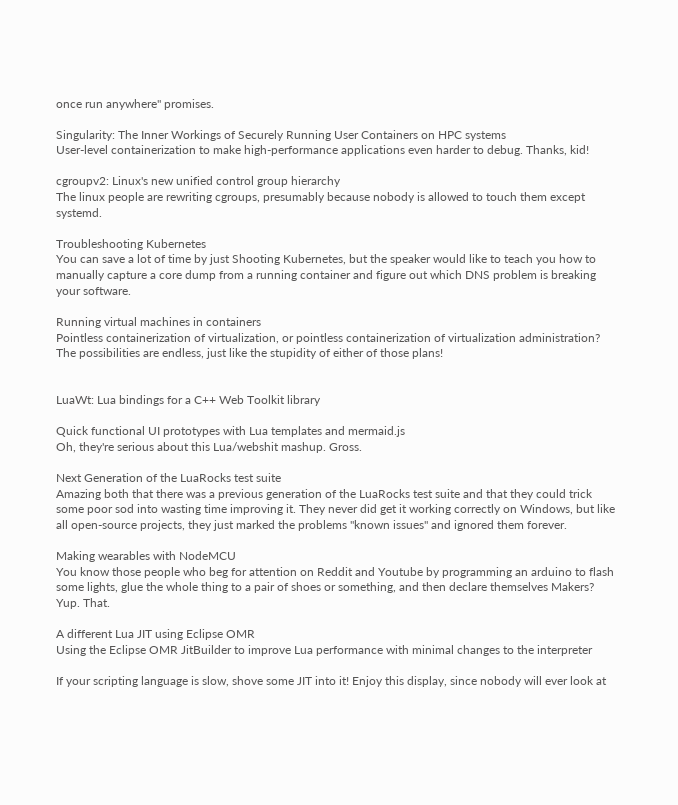once run anywhere" promises.

Singularity: The Inner Workings of Securely Running User Containers on HPC systems
User-level containerization to make high-performance applications even harder to debug. Thanks, kid!

cgroupv2: Linux's new unified control group hierarchy
The linux people are rewriting cgroups, presumably because nobody is allowed to touch them except systemd.

Troubleshooting Kubernetes
You can save a lot of time by just Shooting Kubernetes, but the speaker would like to teach you how to manually capture a core dump from a running container and figure out which DNS problem is breaking your software.

Running virtual machines in containers
Pointless containerization of virtualization, or pointless containerization of virtualization administration? The possibilities are endless, just like the stupidity of either of those plans!


LuaWt: Lua bindings for a C++ Web Toolkit library

Quick functional UI prototypes with Lua templates and mermaid.js
Oh, they're serious about this Lua/webshit mashup. Gross.

Next Generation of the LuaRocks test suite
Amazing both that there was a previous generation of the LuaRocks test suite and that they could trick some poor sod into wasting time improving it. They never did get it working correctly on Windows, but like all open-source projects, they just marked the problems "known issues" and ignored them forever.

Making wearables with NodeMCU
You know those people who beg for attention on Reddit and Youtube by programming an arduino to flash some lights, glue the whole thing to a pair of shoes or something, and then declare themselves Makers?
Yup. That.

A different Lua JIT using Eclipse OMR
Using the Eclipse OMR JitBuilder to improve Lua performance with minimal changes to the interpreter

If your scripting language is slow, shove some JIT into it! Enjoy this display, since nobody will ever look at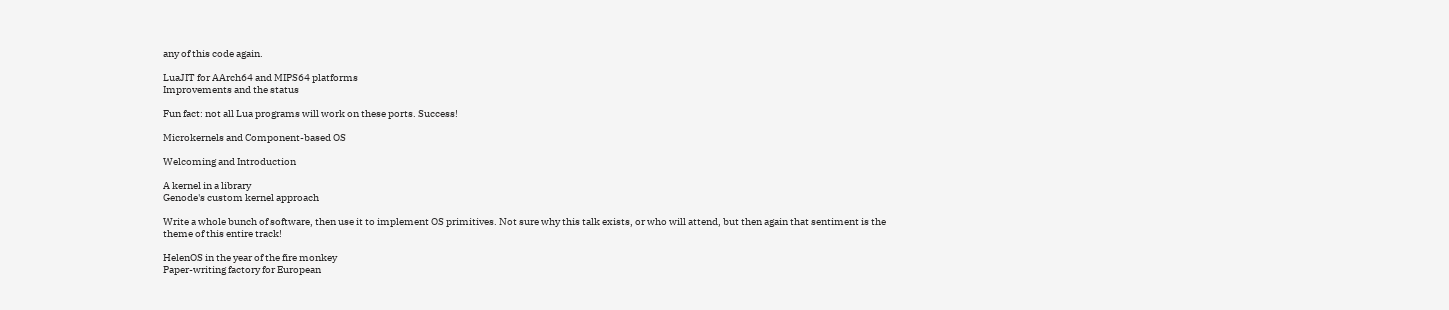any of this code again.

LuaJIT for AArch64 and MIPS64 platforms
Improvements and the status

Fun fact: not all Lua programs will work on these ports. Success!

Microkernels and Component-based OS

Welcoming and Introduction

A kernel in a library
Genode's custom kernel approach

Write a whole bunch of software, then use it to implement OS primitives. Not sure why this talk exists, or who will attend, but then again that sentiment is the theme of this entire track!

HelenOS in the year of the fire monkey
Paper-writing factory for European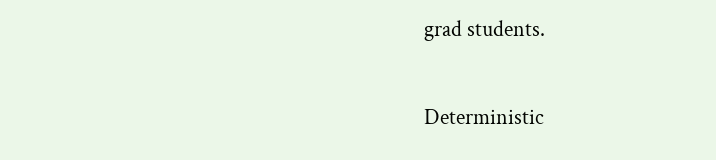grad students.

Deterministic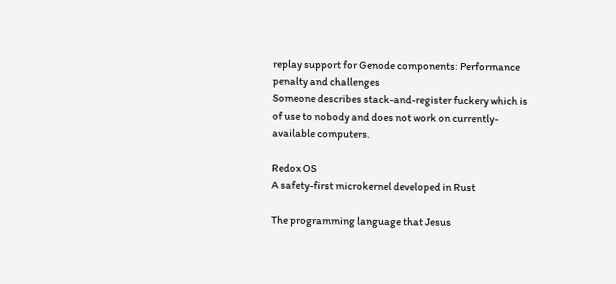replay support for Genode components: Performance penalty and challenges
Someone describes stack-and-register fuckery which is of use to nobody and does not work on currently-available computers.

Redox OS
A safety-first microkernel developed in Rust

The programming language that Jesus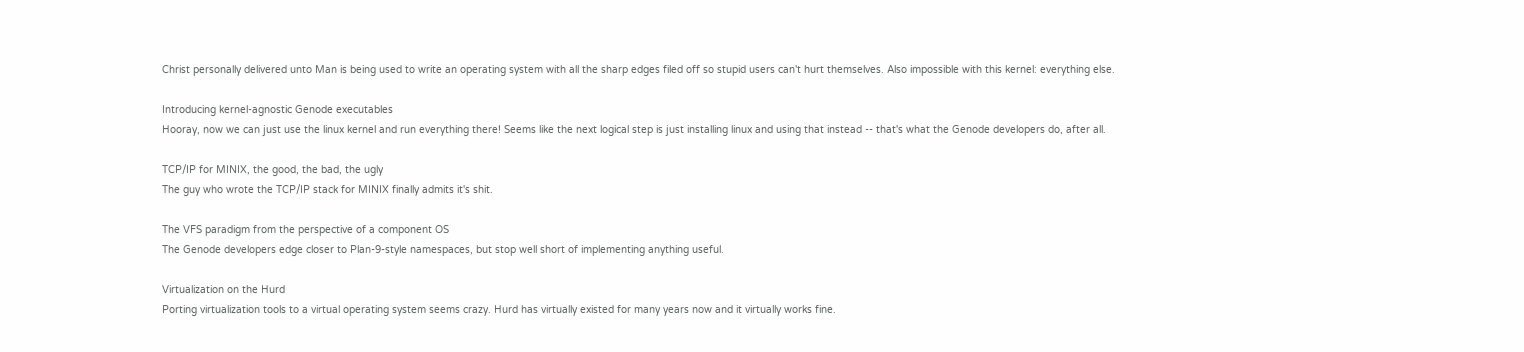Christ personally delivered unto Man is being used to write an operating system with all the sharp edges filed off so stupid users can't hurt themselves. Also impossible with this kernel: everything else.

Introducing kernel-agnostic Genode executables
Hooray, now we can just use the linux kernel and run everything there! Seems like the next logical step is just installing linux and using that instead -- that's what the Genode developers do, after all.

TCP/IP for MINIX, the good, the bad, the ugly
The guy who wrote the TCP/IP stack for MINIX finally admits it's shit.

The VFS paradigm from the perspective of a component OS
The Genode developers edge closer to Plan-9-style namespaces, but stop well short of implementing anything useful.

Virtualization on the Hurd
Porting virtualization tools to a virtual operating system seems crazy. Hurd has virtually existed for many years now and it virtually works fine.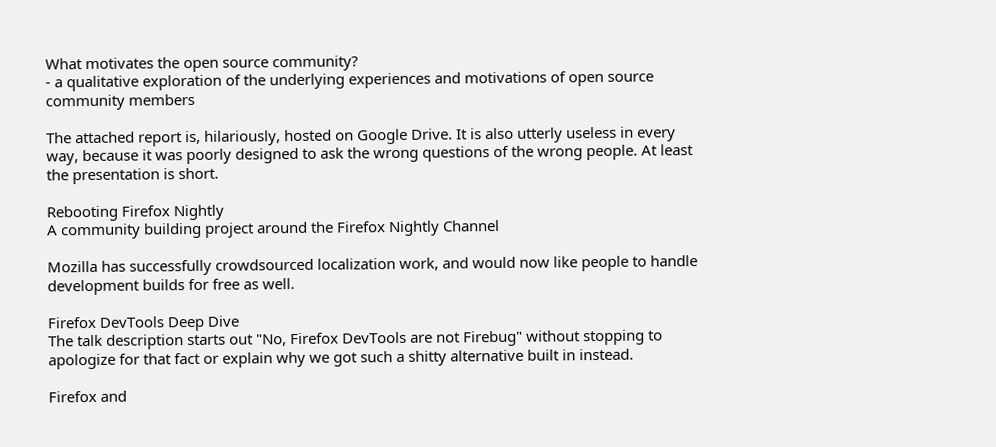What motivates the open source community?
- a qualitative exploration of the underlying experiences and motivations of open source community members

The attached report is, hilariously, hosted on Google Drive. It is also utterly useless in every way, because it was poorly designed to ask the wrong questions of the wrong people. At least the presentation is short.

Rebooting Firefox Nightly
A community building project around the Firefox Nightly Channel

Mozilla has successfully crowdsourced localization work, and would now like people to handle development builds for free as well.

Firefox DevTools Deep Dive
The talk description starts out "No, Firefox DevTools are not Firebug" without stopping to apologize for that fact or explain why we got such a shitty alternative built in instead.

Firefox and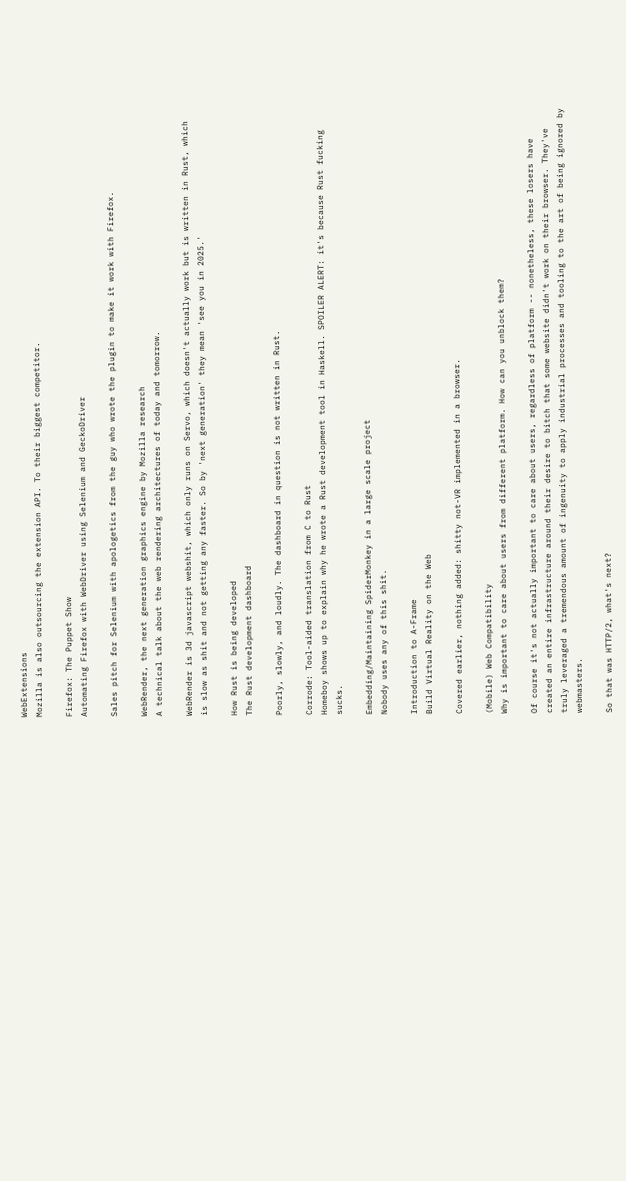WebExtensions
Mozilla is also outsourcing the extension API. To their biggest competitor.

Firefox: The Puppet Show
Automating Firefox with WebDriver using Selenium and GeckoDriver

Sales pitch for Selenium with apologetics from the guy who wrote the plugin to make it work with Firefox.

WebRender, the next generation graphics engine by Mozilla research
A technical talk about the web rendering architectures of today and tomorrow.

WebRender is 3d javascript webshit, which only runs on Servo, which doesn't actually work but is written in Rust, which is slow as shit and not getting any faster. So by 'next generation' they mean 'see you in 2025.'

How Rust is being developed
The Rust development dashboard

Poorly, slowly, and loudly. The dashboard in question is not written in Rust.

Corrode: Tool-aided translation from C to Rust
Homeboy shows up to explain why he wrote a Rust development tool in Haskell. SPOILER ALERT: it's because Rust fucking sucks.

Embedding/Maintaining SpiderMonkey in a large scale project
Nobody uses any of this shit.

Introduction to A-Frame
Build Virtual Reality on the Web

Covered earlier, nothing added: shitty not-VR implemented in a browser.

(Mobile) Web Compatibility
Why is important to care about users from different platform. How can you unblock them?

Of course it's not actually important to care about users, regardless of platform -- nonetheless, these losers have created an entire infrastructure around their desire to bitch that some website didn't work on their browser. They've truly leveraged a tremendous amount of ingenuity to apply industrial processes and tooling to the art of being ignored by webmasters.

So that was HTTP/2, what's next?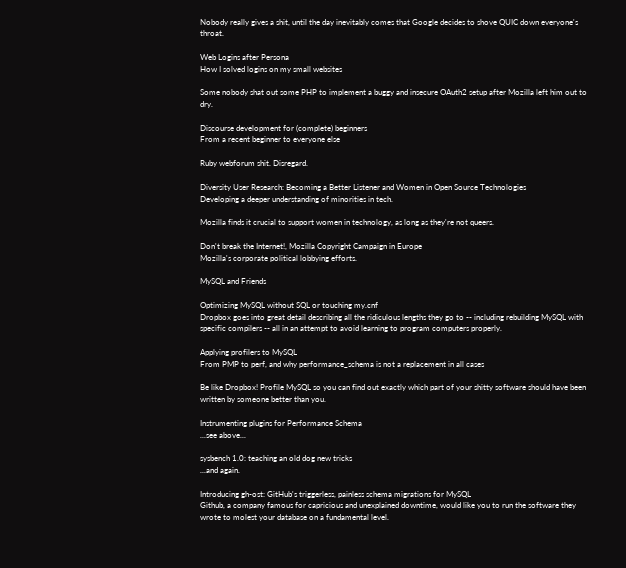Nobody really gives a shit, until the day inevitably comes that Google decides to shove QUIC down everyone's throat.

Web Logins after Persona
How I solved logins on my small websites

Some nobody shat out some PHP to implement a buggy and insecure OAuth2 setup after Mozilla left him out to dry.

Discourse development for (complete) beginners
From a recent beginner to everyone else

Ruby webforum shit. Disregard.

Diversity User Research: Becoming a Better Listener and Women in Open Source Technologies
Developing a deeper understanding of minorities in tech.

Mozilla finds it crucial to support women in technology, as long as they're not queers.

Don't break the Internet!, Mozilla Copyright Campaign in Europe
Mozilla's corporate political lobbying efforts.

MySQL and Friends

Optimizing MySQL without SQL or touching my.cnf
Dropbox goes into great detail describing all the ridiculous lengths they go to -- including rebuilding MySQL with specific compilers -- all in an attempt to avoid learning to program computers properly.

Applying profilers to MySQL
From PMP to perf, and why performance_schema is not a replacement in all cases

Be like Dropbox! Profile MySQL so you can find out exactly which part of your shitty software should have been written by someone better than you.

Instrumenting plugins for Performance Schema
...see above...

sysbench 1.0: teaching an old dog new tricks
...and again.

Introducing gh-ost: GitHub's triggerless, painless schema migrations for MySQL
Github, a company famous for capricious and unexplained downtime, would like you to run the software they wrote to molest your database on a fundamental level.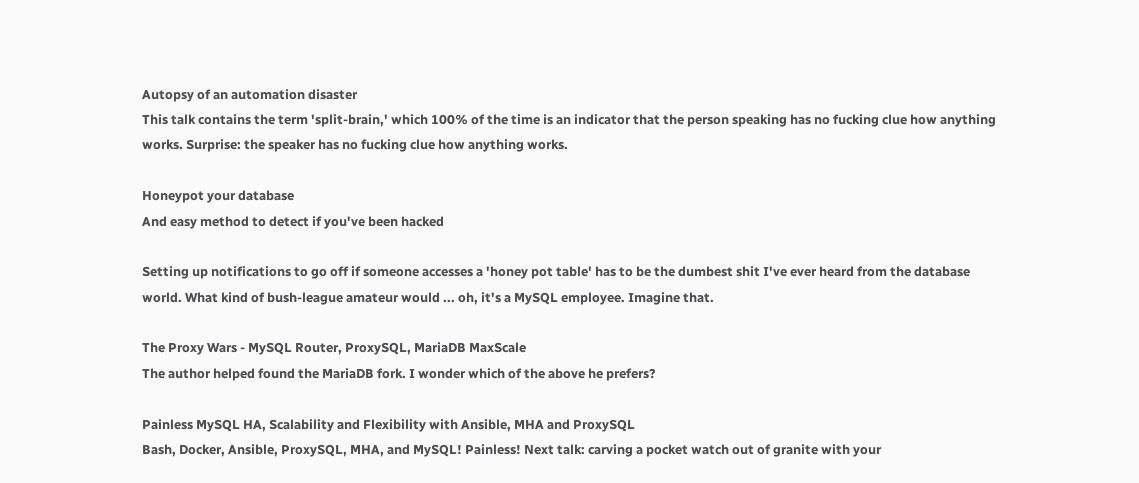Autopsy of an automation disaster
This talk contains the term 'split-brain,' which 100% of the time is an indicator that the person speaking has no fucking clue how anything works. Surprise: the speaker has no fucking clue how anything works.

Honeypot your database
And easy method to detect if you've been hacked

Setting up notifications to go off if someone accesses a 'honey pot table' has to be the dumbest shit I've ever heard from the database world. What kind of bush-league amateur would ... oh, it's a MySQL employee. Imagine that.

The Proxy Wars - MySQL Router, ProxySQL, MariaDB MaxScale
The author helped found the MariaDB fork. I wonder which of the above he prefers?

Painless MySQL HA, Scalability and Flexibility with Ansible, MHA and ProxySQL
Bash, Docker, Ansible, ProxySQL, MHA, and MySQL! Painless! Next talk: carving a pocket watch out of granite with your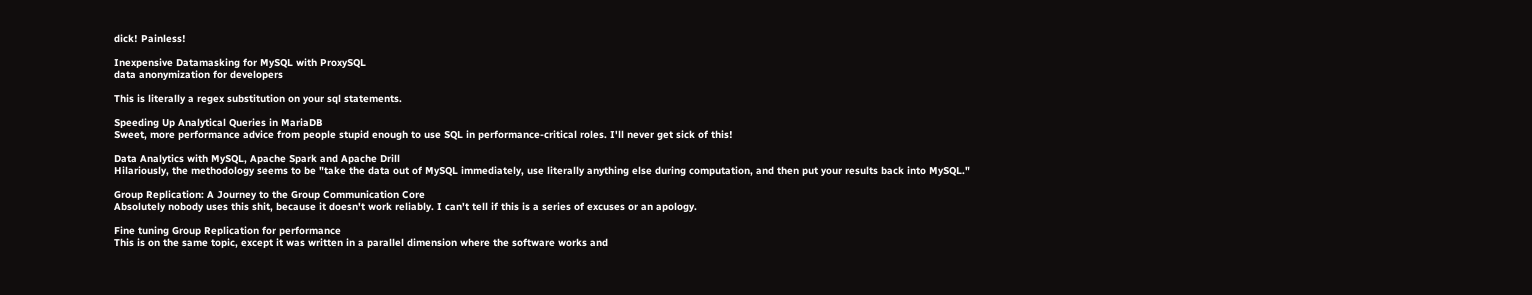dick! Painless!

Inexpensive Datamasking for MySQL with ProxySQL
data anonymization for developers

This is literally a regex substitution on your sql statements.

Speeding Up Analytical Queries in MariaDB
Sweet, more performance advice from people stupid enough to use SQL in performance-critical roles. I'll never get sick of this!

Data Analytics with MySQL, Apache Spark and Apache Drill
Hilariously, the methodology seems to be "take the data out of MySQL immediately, use literally anything else during computation, and then put your results back into MySQL."

Group Replication: A Journey to the Group Communication Core
Absolutely nobody uses this shit, because it doesn't work reliably. I can't tell if this is a series of excuses or an apology.

Fine tuning Group Replication for performance
This is on the same topic, except it was written in a parallel dimension where the software works and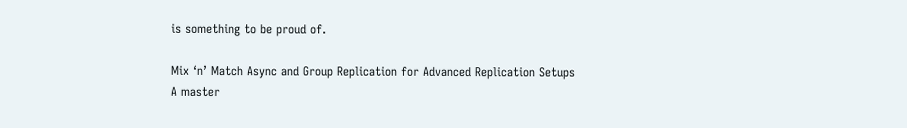is something to be proud of.

Mix ‘n’ Match Async and Group Replication for Advanced Replication Setups
A master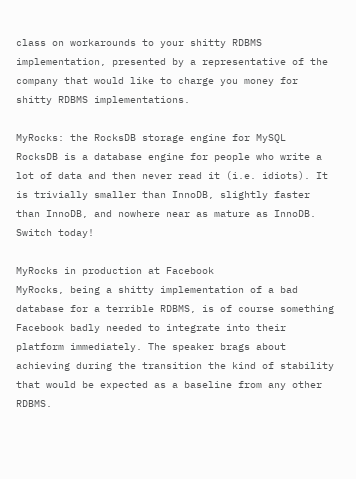class on workarounds to your shitty RDBMS implementation, presented by a representative of the company that would like to charge you money for shitty RDBMS implementations.

MyRocks: the RocksDB storage engine for MySQL
RocksDB is a database engine for people who write a lot of data and then never read it (i.e. idiots). It is trivially smaller than InnoDB, slightly faster than InnoDB, and nowhere near as mature as InnoDB. Switch today!

MyRocks in production at Facebook
MyRocks, being a shitty implementation of a bad database for a terrible RDBMS, is of course something Facebook badly needed to integrate into their platform immediately. The speaker brags about achieving during the transition the kind of stability that would be expected as a baseline from any other RDBMS.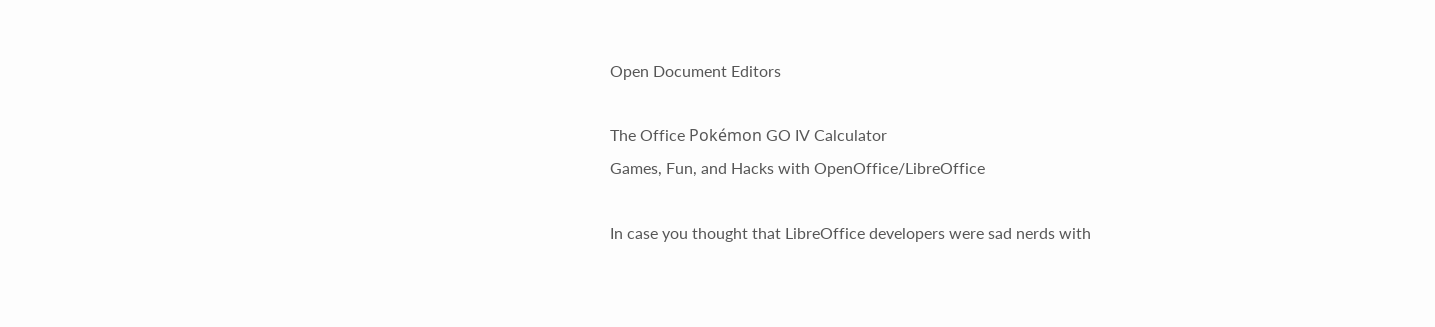Open Document Editors

The Office Pokémon GO IV Calculator
Games, Fun, and Hacks with OpenOffice/LibreOffice

In case you thought that LibreOffice developers were sad nerds with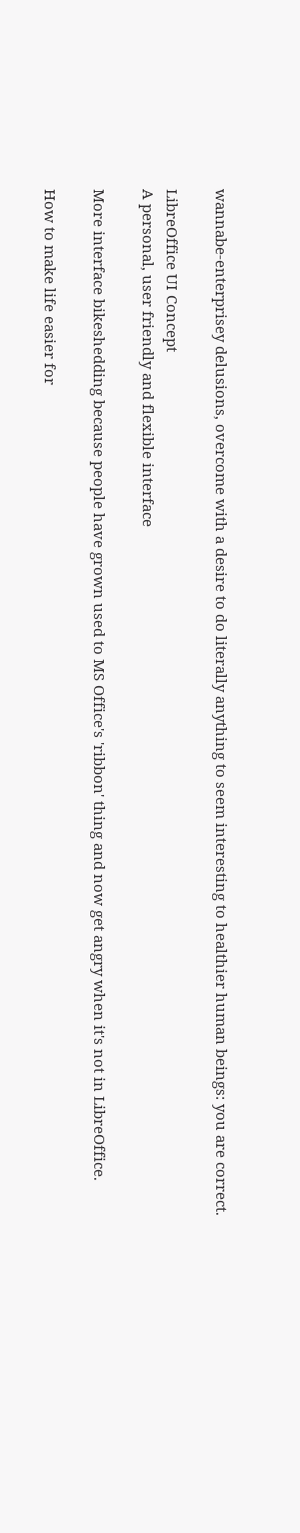wannabe-enterprisey delusions, overcome with a desire to do literally anything to seem interesting to healthier human beings: you are correct.

LibreOffice UI Concept
A personal, user friendly and flexible interface

More interface bikeshedding because people have grown used to MS Office's 'ribbon' thing and now get angry when it's not in LibreOffice.

How to make life easier for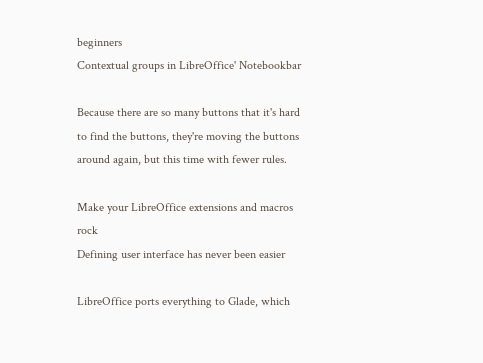beginners
Contextual groups in LibreOffice' Notebookbar

Because there are so many buttons that it's hard to find the buttons, they're moving the buttons around again, but this time with fewer rules.

Make your LibreOffice extensions and macros rock
Defining user interface has never been easier

LibreOffice ports everything to Glade, which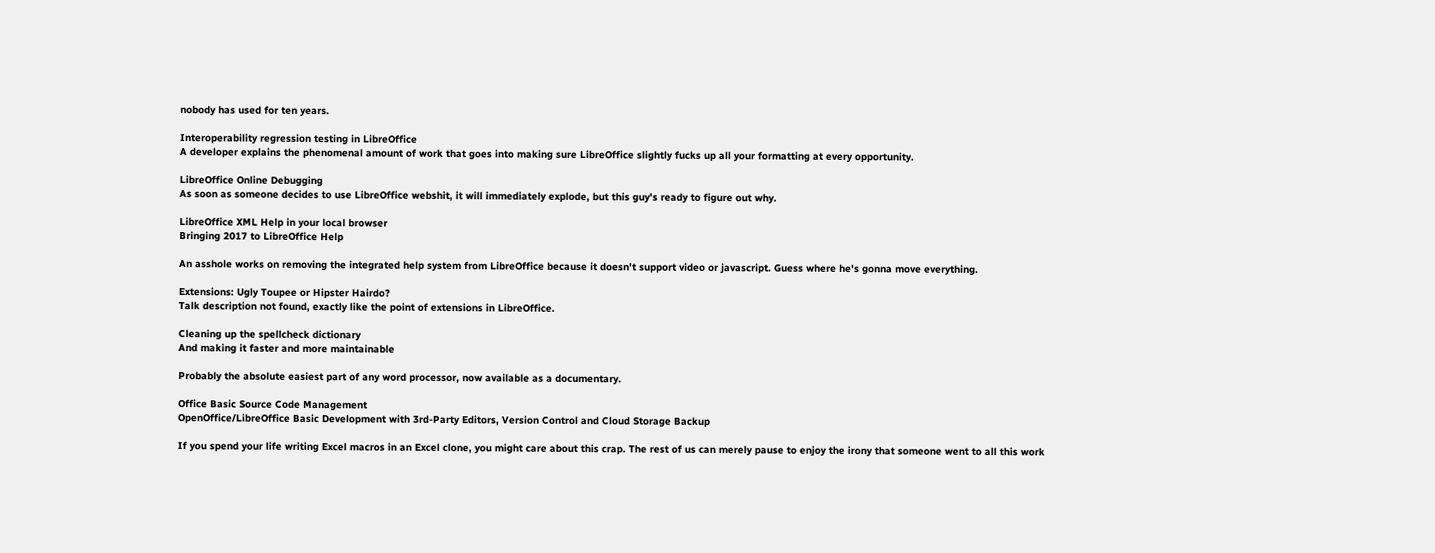nobody has used for ten years.

Interoperability regression testing in LibreOffice
A developer explains the phenomenal amount of work that goes into making sure LibreOffice slightly fucks up all your formatting at every opportunity.

LibreOffice Online Debugging
As soon as someone decides to use LibreOffice webshit, it will immediately explode, but this guy's ready to figure out why.

LibreOffice XML Help in your local browser
Bringing 2017 to LibreOffice Help

An asshole works on removing the integrated help system from LibreOffice because it doesn't support video or javascript. Guess where he's gonna move everything.

Extensions: Ugly Toupee or Hipster Hairdo?
Talk description not found, exactly like the point of extensions in LibreOffice.

Cleaning up the spellcheck dictionary
And making it faster and more maintainable

Probably the absolute easiest part of any word processor, now available as a documentary.

Office Basic Source Code Management
OpenOffice/LibreOffice Basic Development with 3rd-Party Editors, Version Control and Cloud Storage Backup

If you spend your life writing Excel macros in an Excel clone, you might care about this crap. The rest of us can merely pause to enjoy the irony that someone went to all this work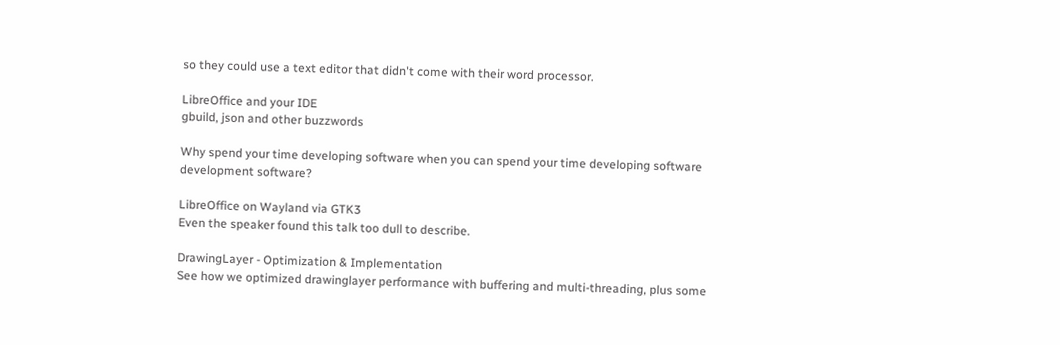so they could use a text editor that didn't come with their word processor.

LibreOffice and your IDE
gbuild, json and other buzzwords

Why spend your time developing software when you can spend your time developing software development software?

LibreOffice on Wayland via GTK3
Even the speaker found this talk too dull to describe.

DrawingLayer - Optimization & Implementation
See how we optimized drawinglayer performance with buffering and multi-threading, plus some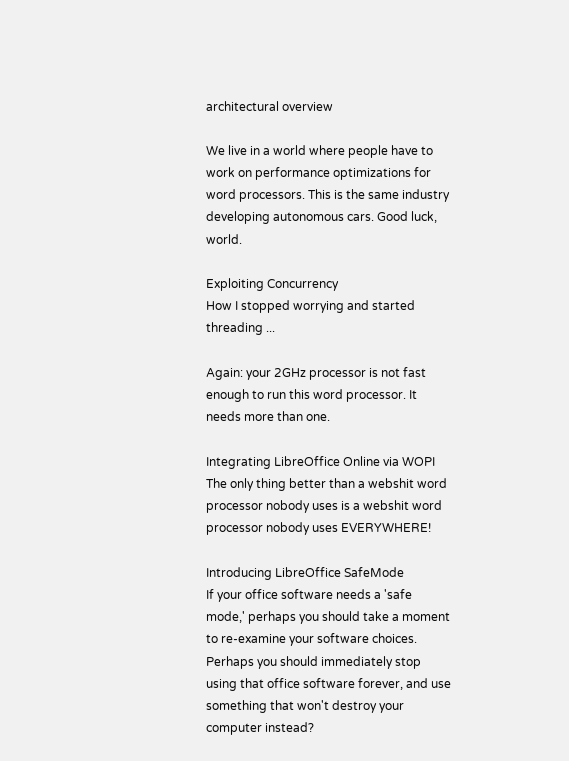architectural overview

We live in a world where people have to work on performance optimizations for word processors. This is the same industry developing autonomous cars. Good luck, world.

Exploiting Concurrency
How I stopped worrying and started threading ...

Again: your 2GHz processor is not fast enough to run this word processor. It needs more than one.

Integrating LibreOffice Online via WOPI
The only thing better than a webshit word processor nobody uses is a webshit word processor nobody uses EVERYWHERE!

Introducing LibreOffice SafeMode
If your office software needs a 'safe mode,' perhaps you should take a moment to re-examine your software choices. Perhaps you should immediately stop using that office software forever, and use something that won't destroy your computer instead?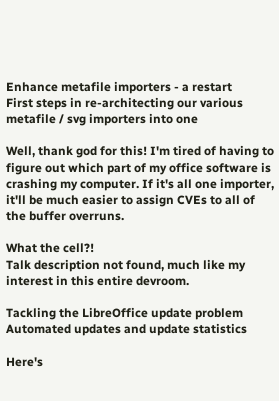Enhance metafile importers - a restart
First steps in re-architecting our various metafile / svg importers into one

Well, thank god for this! I'm tired of having to figure out which part of my office software is crashing my computer. If it's all one importer, it'll be much easier to assign CVEs to all of the buffer overruns.

What the cell?!
Talk description not found, much like my interest in this entire devroom.

Tackling the LibreOffice update problem
Automated updates and update statistics

Here's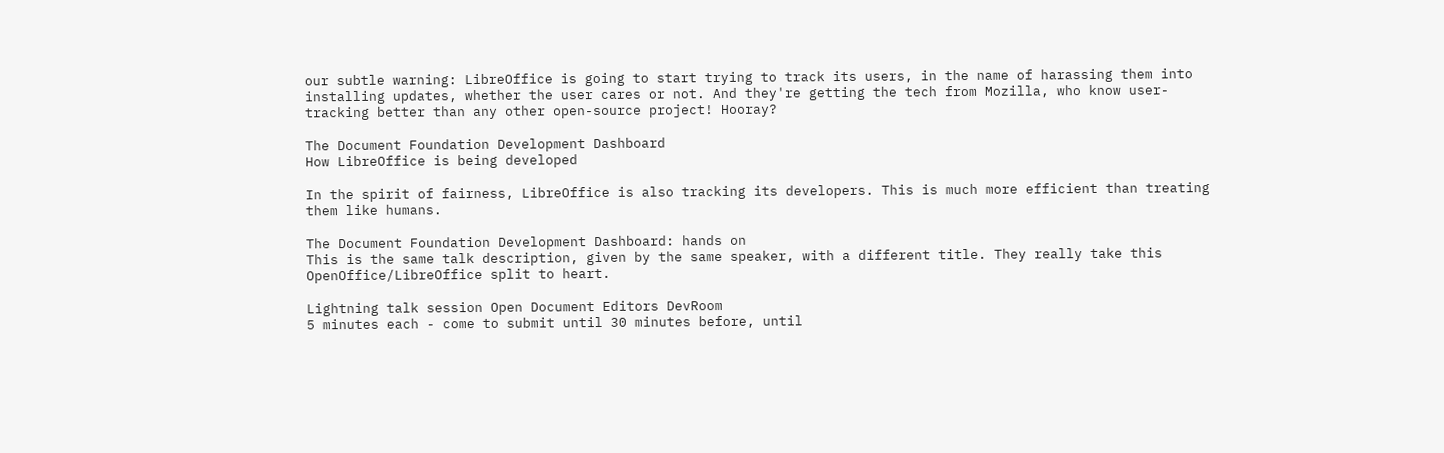our subtle warning: LibreOffice is going to start trying to track its users, in the name of harassing them into installing updates, whether the user cares or not. And they're getting the tech from Mozilla, who know user-tracking better than any other open-source project! Hooray?

The Document Foundation Development Dashboard
How LibreOffice is being developed

In the spirit of fairness, LibreOffice is also tracking its developers. This is much more efficient than treating them like humans.

The Document Foundation Development Dashboard: hands on
This is the same talk description, given by the same speaker, with a different title. They really take this OpenOffice/LibreOffice split to heart.

Lightning talk session Open Document Editors DevRoom
5 minutes each - come to submit until 30 minutes before, until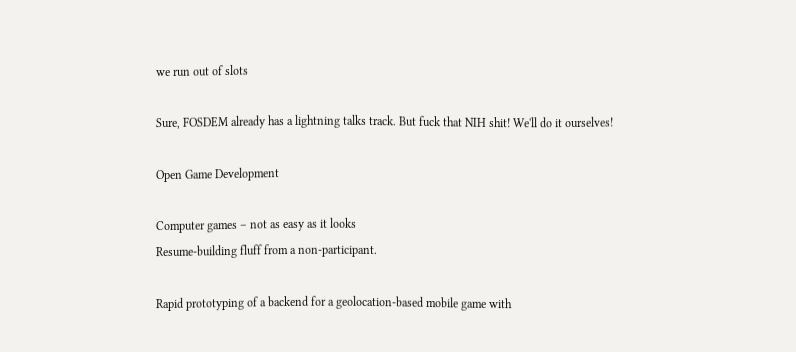we run out of slots

Sure, FOSDEM already has a lightning talks track. But fuck that NIH shit! We'll do it ourselves!

Open Game Development

Computer games – not as easy as it looks
Resume-building fluff from a non-participant.

Rapid prototyping of a backend for a geolocation-based mobile game with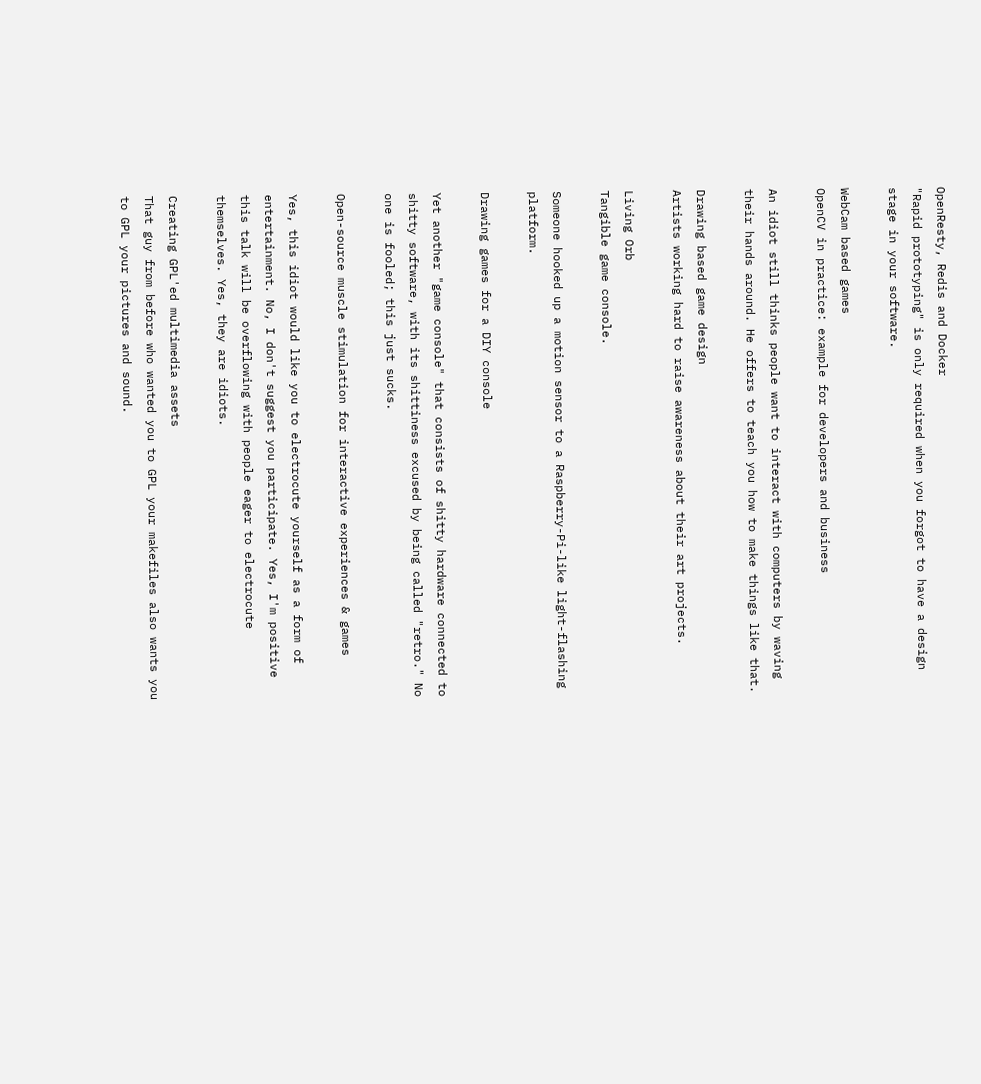OpenResty, Redis and Docker
"Rapid prototyping" is only required when you forgot to have a design stage in your software.

WebCam based games
OpenCV in practice: example for developers and business

An idiot still thinks people want to interact with computers by waving their hands around. He offers to teach you how to make things like that.

Drawing based game design
Artists working hard to raise awareness about their art projects.

Living Orb
Tangible game console.

Someone hooked up a motion sensor to a Raspberry-Pi-like light-flashing platform.

Drawing games for a DIY console

Yet another "game console" that consists of shitty hardware connected to shitty software, with its shittiness excused by being called "retro." No one is fooled; this just sucks.

Open-source muscle stimulation for interactive experiences & games

Yes, this idiot would like you to electrocute yourself as a form of entertainment. No, I don't suggest you participate. Yes, I'm positive this talk will be overflowing with people eager to electrocute themselves. Yes, they are idiots.

Creating GPL'ed multimedia assets
That guy from before who wanted you to GPL your makefiles also wants you to GPL your pictures and sound.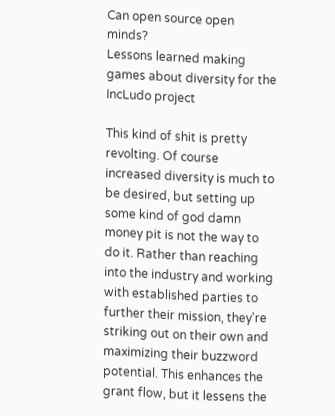Can open source open minds?
Lessons learned making games about diversity for the IncLudo project

This kind of shit is pretty revolting. Of course increased diversity is much to be desired, but setting up some kind of god damn money pit is not the way to do it. Rather than reaching into the industry and working with established parties to further their mission, they're striking out on their own and maximizing their buzzword potential. This enhances the grant flow, but it lessens the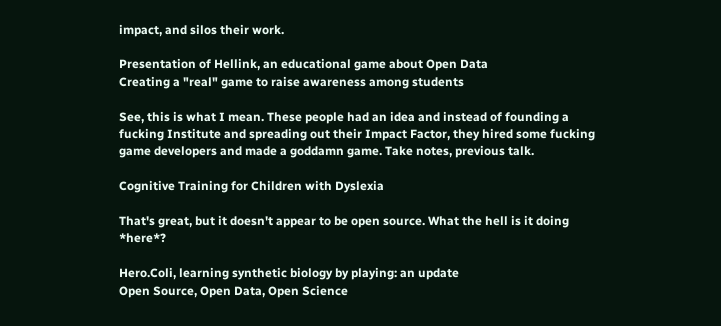impact, and silos their work.

Presentation of Hellink, an educational game about Open Data
Creating a "real" game to raise awareness among students

See, this is what I mean. These people had an idea and instead of founding a fucking Institute and spreading out their Impact Factor, they hired some fucking game developers and made a goddamn game. Take notes, previous talk.

Cognitive Training for Children with Dyslexia

That's great, but it doesn't appear to be open source. What the hell is it doing *here*?

Hero.Coli, learning synthetic biology by playing: an update
Open Source, Open Data, Open Science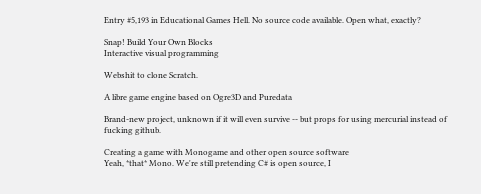Entry #5,193 in Educational Games Hell. No source code available. Open what, exactly?

Snap! Build Your Own Blocks
Interactive visual programming

Webshit to clone Scratch.

A libre game engine based on Ogre3D and Puredata

Brand-new project, unknown if it will even survive -- but props for using mercurial instead of fucking github.

Creating a game with Monogame and other open source software
Yeah, *that* Mono. We're still pretending C# is open source, I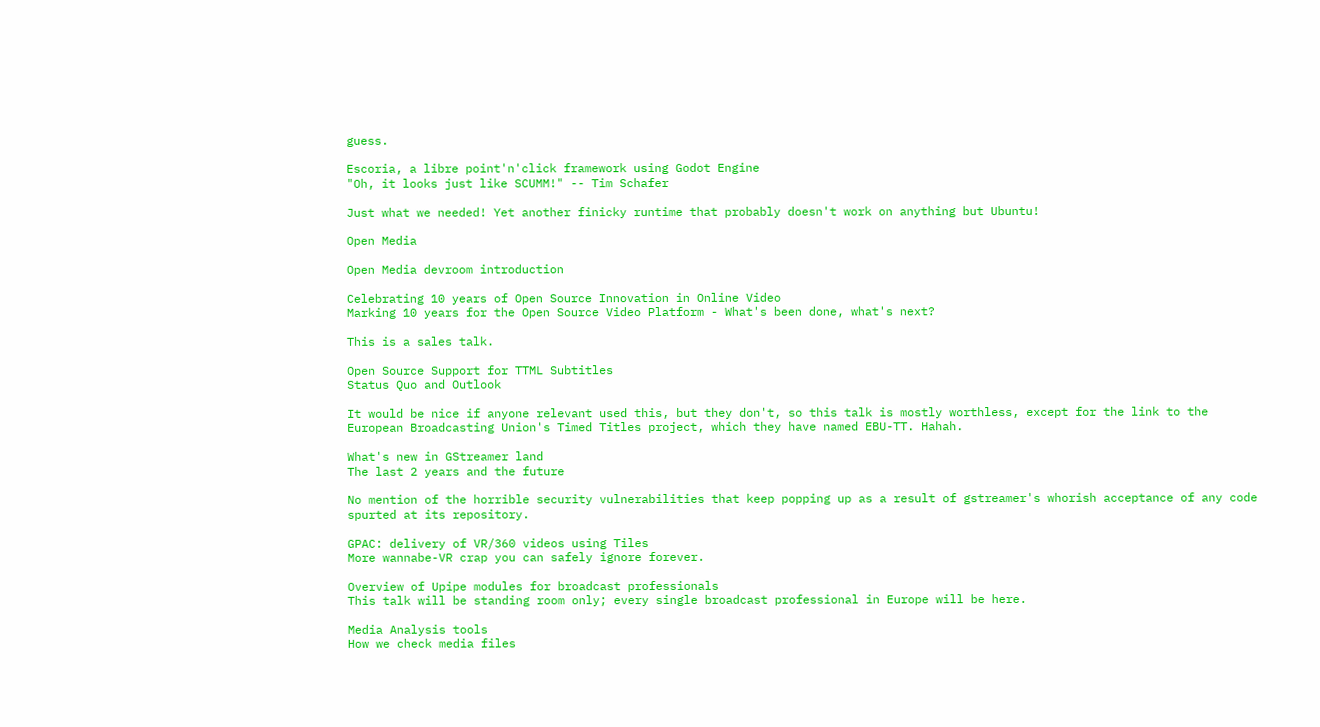guess.

Escoria, a libre point'n'click framework using Godot Engine
"Oh, it looks just like SCUMM!" -- Tim Schafer

Just what we needed! Yet another finicky runtime that probably doesn't work on anything but Ubuntu!

Open Media

Open Media devroom introduction

Celebrating 10 years of Open Source Innovation in Online Video
Marking 10 years for the Open Source Video Platform - What's been done, what's next?

This is a sales talk.

Open Source Support for TTML Subtitles
Status Quo and Outlook

It would be nice if anyone relevant used this, but they don't, so this talk is mostly worthless, except for the link to the European Broadcasting Union's Timed Titles project, which they have named EBU-TT. Hahah.

What's new in GStreamer land
The last 2 years and the future

No mention of the horrible security vulnerabilities that keep popping up as a result of gstreamer's whorish acceptance of any code spurted at its repository.

GPAC: delivery of VR/360 videos using Tiles
More wannabe-VR crap you can safely ignore forever.

Overview of Upipe modules for broadcast professionals
This talk will be standing room only; every single broadcast professional in Europe will be here.

Media Analysis tools
How we check media files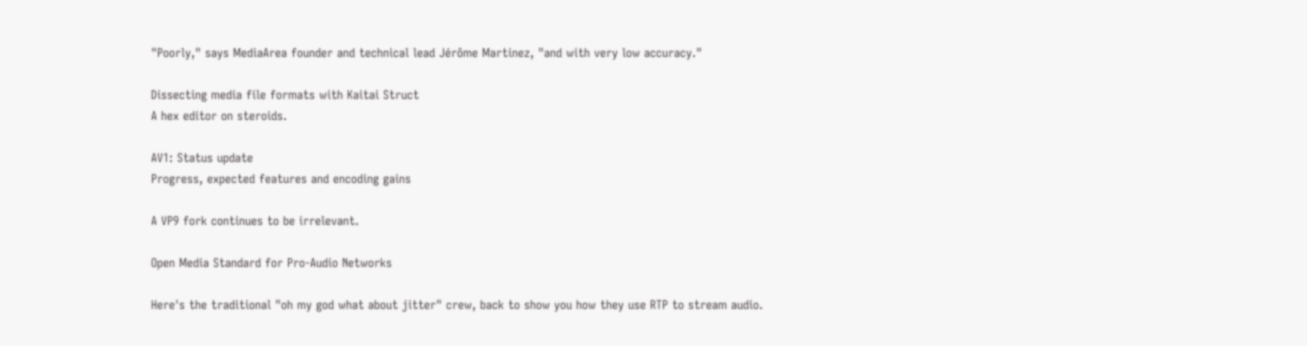"Poorly," says MediaArea founder and technical lead Jérôme Martinez, "and with very low accuracy."

Dissecting media file formats with Kaitai Struct
A hex editor on steroids.

AV1: Status update
Progress, expected features and encoding gains

A VP9 fork continues to be irrelevant.

Open Media Standard for Pro-Audio Networks

Here's the traditional "oh my god what about jitter" crew, back to show you how they use RTP to stream audio.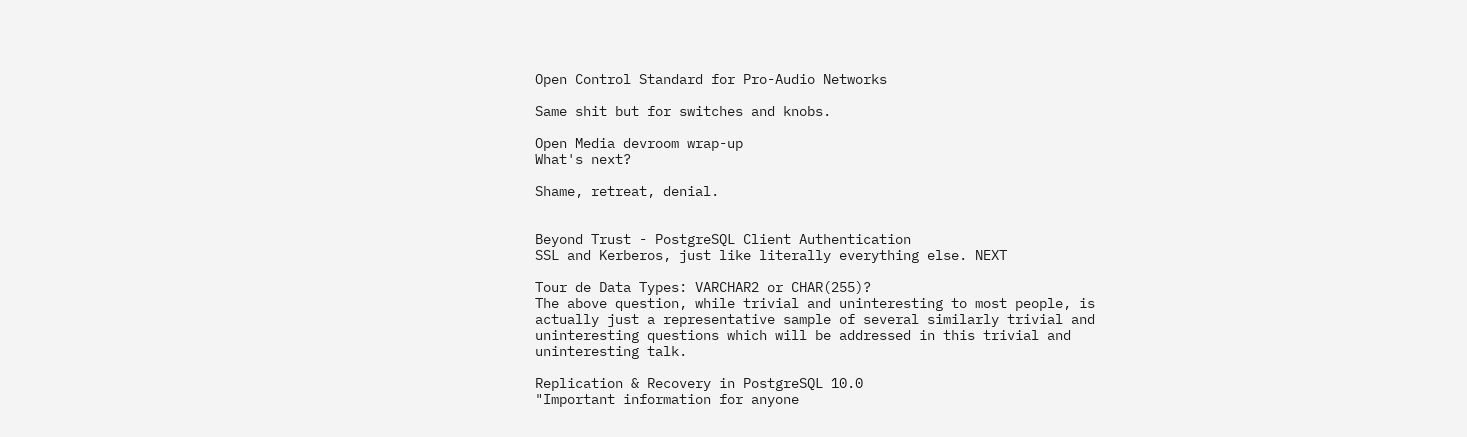Open Control Standard for Pro-Audio Networks

Same shit but for switches and knobs.

Open Media devroom wrap-up
What's next?

Shame, retreat, denial.


Beyond Trust - PostgreSQL Client Authentication
SSL and Kerberos, just like literally everything else. NEXT

Tour de Data Types: VARCHAR2 or CHAR(255)?
The above question, while trivial and uninteresting to most people, is actually just a representative sample of several similarly trivial and uninteresting questions which will be addressed in this trivial and uninteresting talk.

Replication & Recovery in PostgreSQL 10.0
"Important information for anyone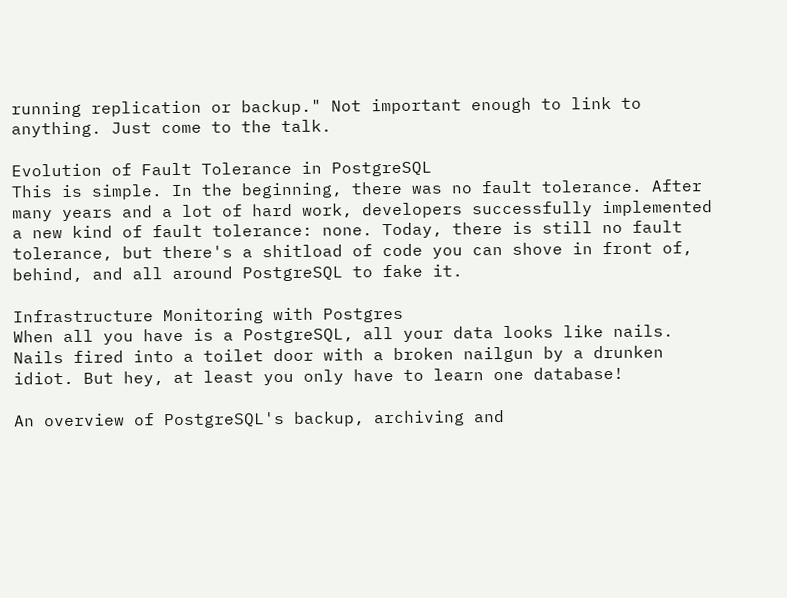running replication or backup." Not important enough to link to anything. Just come to the talk.

Evolution of Fault Tolerance in PostgreSQL
This is simple. In the beginning, there was no fault tolerance. After many years and a lot of hard work, developers successfully implemented a new kind of fault tolerance: none. Today, there is still no fault tolerance, but there's a shitload of code you can shove in front of, behind, and all around PostgreSQL to fake it.

Infrastructure Monitoring with Postgres
When all you have is a PostgreSQL, all your data looks like nails. Nails fired into a toilet door with a broken nailgun by a drunken idiot. But hey, at least you only have to learn one database!

An overview of PostgreSQL's backup, archiving and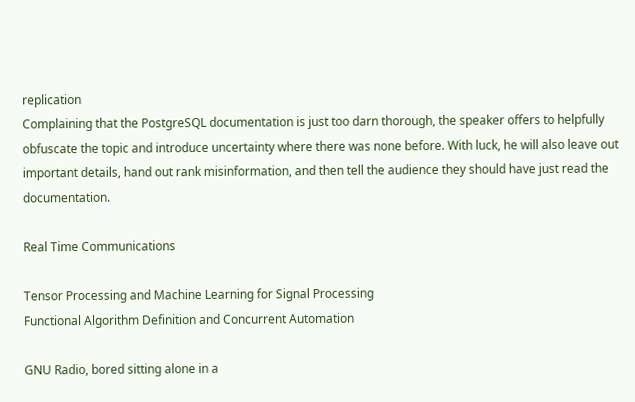replication
Complaining that the PostgreSQL documentation is just too darn thorough, the speaker offers to helpfully obfuscate the topic and introduce uncertainty where there was none before. With luck, he will also leave out important details, hand out rank misinformation, and then tell the audience they should have just read the documentation.

Real Time Communications

Tensor Processing and Machine Learning for Signal Processing
Functional Algorithm Definition and Concurrent Automation

GNU Radio, bored sitting alone in a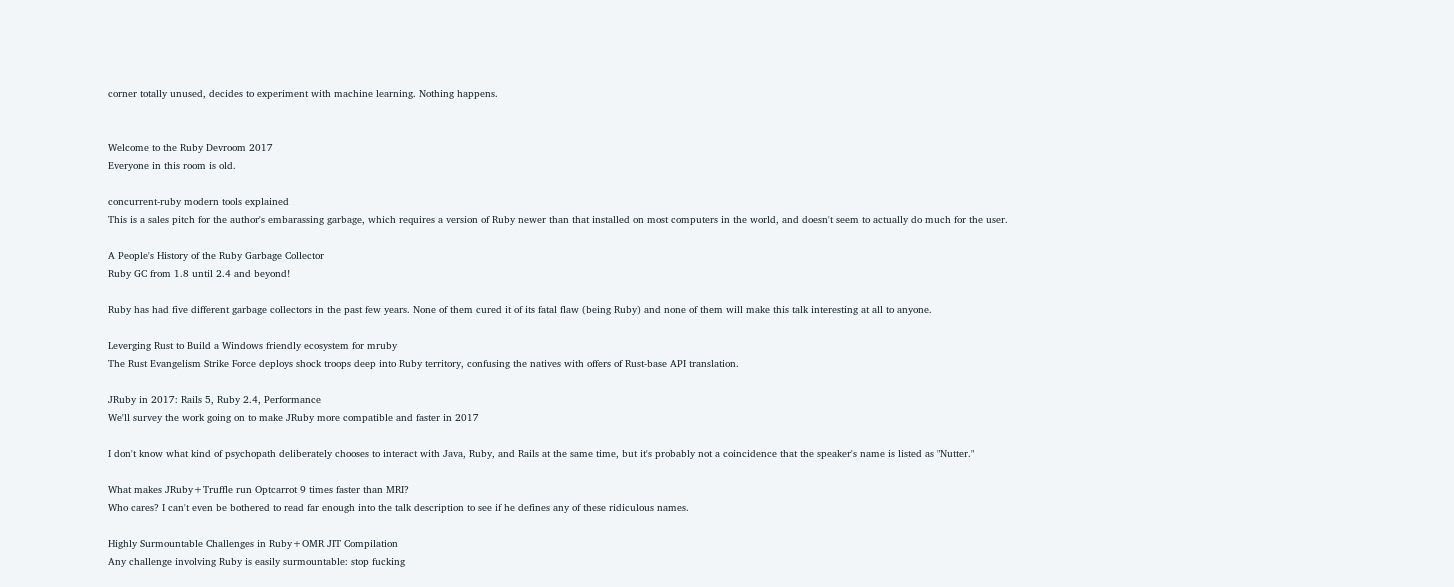corner totally unused, decides to experiment with machine learning. Nothing happens.


Welcome to the Ruby Devroom 2017
Everyone in this room is old.

concurrent-ruby modern tools explained
This is a sales pitch for the author's embarassing garbage, which requires a version of Ruby newer than that installed on most computers in the world, and doesn't seem to actually do much for the user.

A People's History of the Ruby Garbage Collector
Ruby GC from 1.8 until 2.4 and beyond!

Ruby has had five different garbage collectors in the past few years. None of them cured it of its fatal flaw (being Ruby) and none of them will make this talk interesting at all to anyone.

Leverging Rust to Build a Windows friendly ecosystem for mruby
The Rust Evangelism Strike Force deploys shock troops deep into Ruby territory, confusing the natives with offers of Rust-base API translation.

JRuby in 2017: Rails 5, Ruby 2.4, Performance
We'll survey the work going on to make JRuby more compatible and faster in 2017

I don't know what kind of psychopath deliberately chooses to interact with Java, Ruby, and Rails at the same time, but it's probably not a coincidence that the speaker's name is listed as "Nutter."

What makes JRuby+Truffle run Optcarrot 9 times faster than MRI?
Who cares? I can't even be bothered to read far enough into the talk description to see if he defines any of these ridiculous names.

Highly Surmountable Challenges in Ruby+OMR JIT Compilation
Any challenge involving Ruby is easily surmountable: stop fucking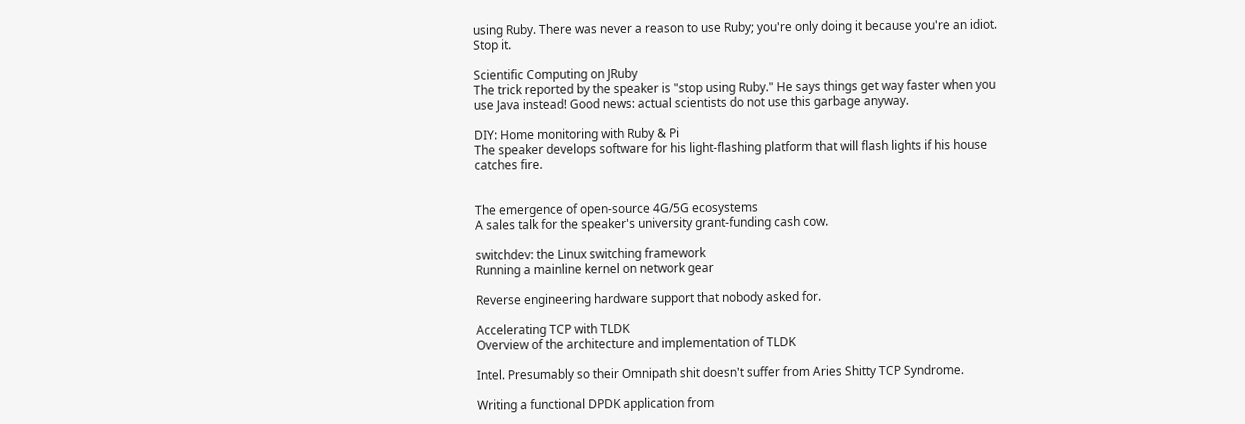using Ruby. There was never a reason to use Ruby; you're only doing it because you're an idiot. Stop it.

Scientific Computing on JRuby
The trick reported by the speaker is "stop using Ruby." He says things get way faster when you use Java instead! Good news: actual scientists do not use this garbage anyway.

DIY: Home monitoring with Ruby & Pi
The speaker develops software for his light-flashing platform that will flash lights if his house catches fire.


The emergence of open-source 4G/5G ecosystems
A sales talk for the speaker's university grant-funding cash cow.

switchdev: the Linux switching framework
Running a mainline kernel on network gear

Reverse engineering hardware support that nobody asked for.

Accelerating TCP with TLDK
Overview of the architecture and implementation of TLDK

Intel. Presumably so their Omnipath shit doesn't suffer from Aries Shitty TCP Syndrome.

Writing a functional DPDK application from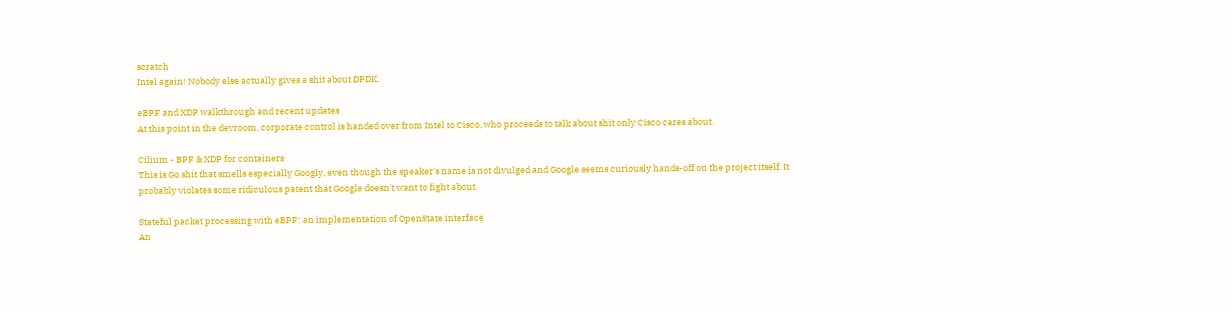scratch
Intel again! Nobody else actually gives a shit about DPDK.

eBPF and XDP walkthrough and recent updates
At this point in the devroom, corporate control is handed over from Intel to Cisco, who proceeds to talk about shit only Cisco cares about.

Cilium - BPF & XDP for containers
This is Go shit that smells especially Googly, even though the speaker's name is not divulged and Google seems curiously hands-off on the project itself. It probably violates some ridiculous patent that Google doesn't want to fight about.

Stateful packet processing with eBPF: an implementation of OpenState interface
An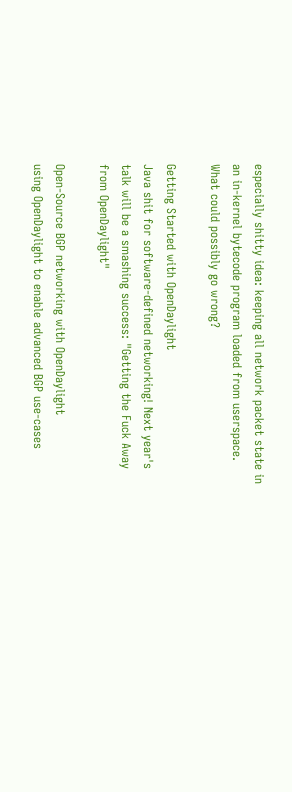especially shitty idea: keeping all network packet state in an in-kernel bytecode program loaded from userspace. What could possibly go wrong?

Getting Started with OpenDaylight
Java shit for software-defined networking! Next year's talk will be a smashing success: "Getting the Fuck Away from OpenDaylight"

Open-Source BGP networking with OpenDaylight
using OpenDaylight to enable advanced BGP use-cases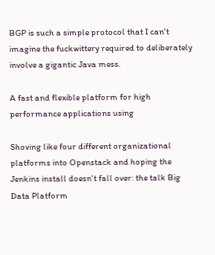BGP is such a simple protocol that I can't imagine the fuckwittery required to deliberately involve a gigantic Java mess.

A fast and flexible platform for high performance applications using

Shoving like four different organizational platforms into Openstack and hoping the Jenkins install doesn't fall over: the talk Big Data Platform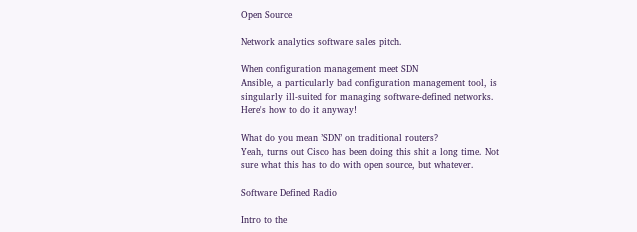Open Source

Network analytics software sales pitch.

When configuration management meet SDN
Ansible, a particularly bad configuration management tool, is singularly ill-suited for managing software-defined networks. Here's how to do it anyway!

What do you mean ’SDN’ on traditional routers?
Yeah, turns out Cisco has been doing this shit a long time. Not sure what this has to do with open source, but whatever.

Software Defined Radio

Intro to the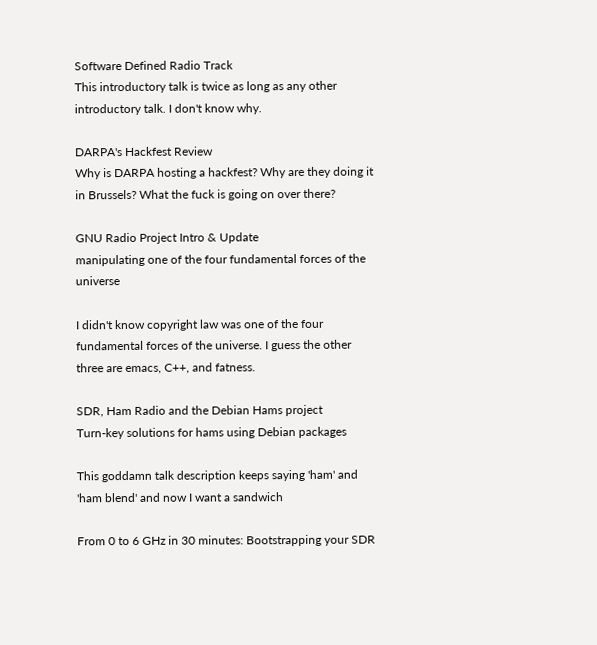Software Defined Radio Track
This introductory talk is twice as long as any other introductory talk. I don't know why.

DARPA's Hackfest Review
Why is DARPA hosting a hackfest? Why are they doing it in Brussels? What the fuck is going on over there?

GNU Radio Project Intro & Update
manipulating one of the four fundamental forces of the universe

I didn't know copyright law was one of the four fundamental forces of the universe. I guess the other three are emacs, C++, and fatness.

SDR, Ham Radio and the Debian Hams project
Turn-key solutions for hams using Debian packages

This goddamn talk description keeps saying 'ham' and 'ham blend' and now I want a sandwich

From 0 to 6 GHz in 30 minutes: Bootstrapping your SDR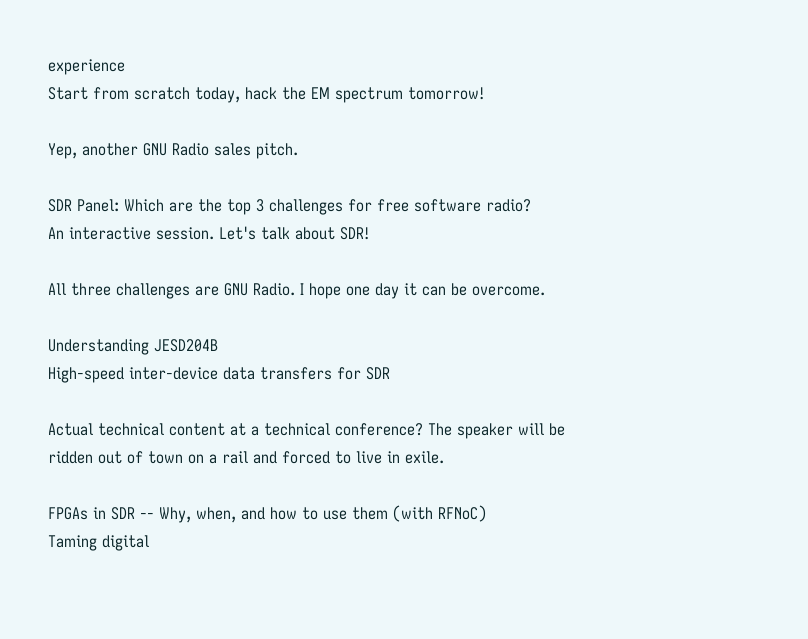experience
Start from scratch today, hack the EM spectrum tomorrow!

Yep, another GNU Radio sales pitch.

SDR Panel: Which are the top 3 challenges for free software radio?
An interactive session. Let's talk about SDR!

All three challenges are GNU Radio. I hope one day it can be overcome.

Understanding JESD204B
High-speed inter-device data transfers for SDR

Actual technical content at a technical conference? The speaker will be ridden out of town on a rail and forced to live in exile.

FPGAs in SDR -- Why, when, and how to use them (with RFNoC)
Taming digital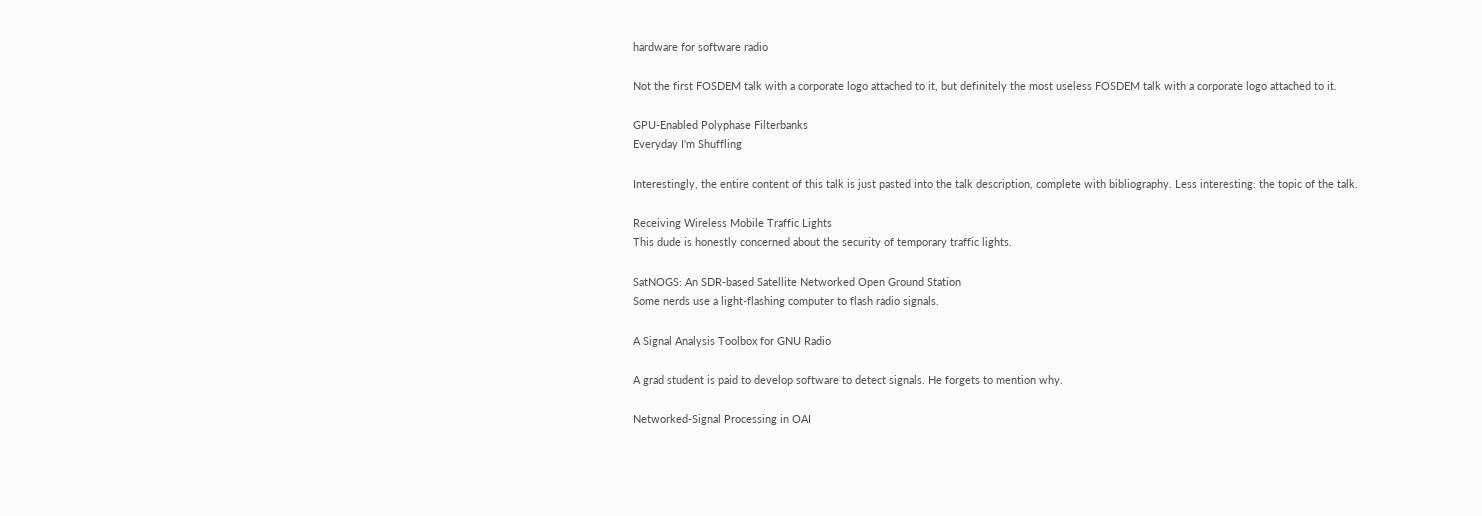hardware for software radio

Not the first FOSDEM talk with a corporate logo attached to it, but definitely the most useless FOSDEM talk with a corporate logo attached to it.

GPU-Enabled Polyphase Filterbanks
Everyday I'm Shuffling

Interestingly, the entire content of this talk is just pasted into the talk description, complete with bibliography. Less interesting: the topic of the talk.

Receiving Wireless Mobile Traffic Lights
This dude is honestly concerned about the security of temporary traffic lights.

SatNOGS: An SDR-based Satellite Networked Open Ground Station
Some nerds use a light-flashing computer to flash radio signals.

A Signal Analysis Toolbox for GNU Radio

A grad student is paid to develop software to detect signals. He forgets to mention why.

Networked-Signal Processing in OAI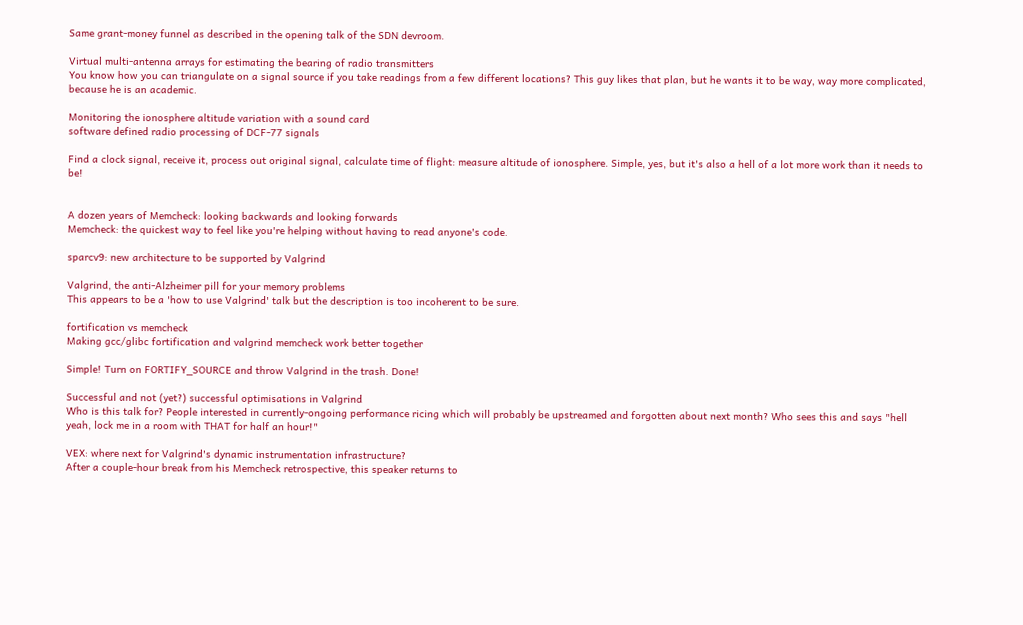Same grant-money funnel as described in the opening talk of the SDN devroom.

Virtual multi-antenna arrays for estimating the bearing of radio transmitters
You know how you can triangulate on a signal source if you take readings from a few different locations? This guy likes that plan, but he wants it to be way, way more complicated, because he is an academic.

Monitoring the ionosphere altitude variation with a sound card
software defined radio processing of DCF-77 signals

Find a clock signal, receive it, process out original signal, calculate time of flight: measure altitude of ionosphere. Simple, yes, but it's also a hell of a lot more work than it needs to be!


A dozen years of Memcheck: looking backwards and looking forwards
Memcheck: the quickest way to feel like you're helping without having to read anyone's code.

sparcv9: new architecture to be supported by Valgrind

Valgrind, the anti-Alzheimer pill for your memory problems
This appears to be a 'how to use Valgrind' talk but the description is too incoherent to be sure.

fortification vs memcheck
Making gcc/glibc fortification and valgrind memcheck work better together

Simple! Turn on FORTIFY_SOURCE and throw Valgrind in the trash. Done!

Successful and not (yet?) successful optimisations in Valgrind
Who is this talk for? People interested in currently-ongoing performance ricing which will probably be upstreamed and forgotten about next month? Who sees this and says "hell yeah, lock me in a room with THAT for half an hour!"

VEX: where next for Valgrind's dynamic instrumentation infrastructure?
After a couple-hour break from his Memcheck retrospective, this speaker returns to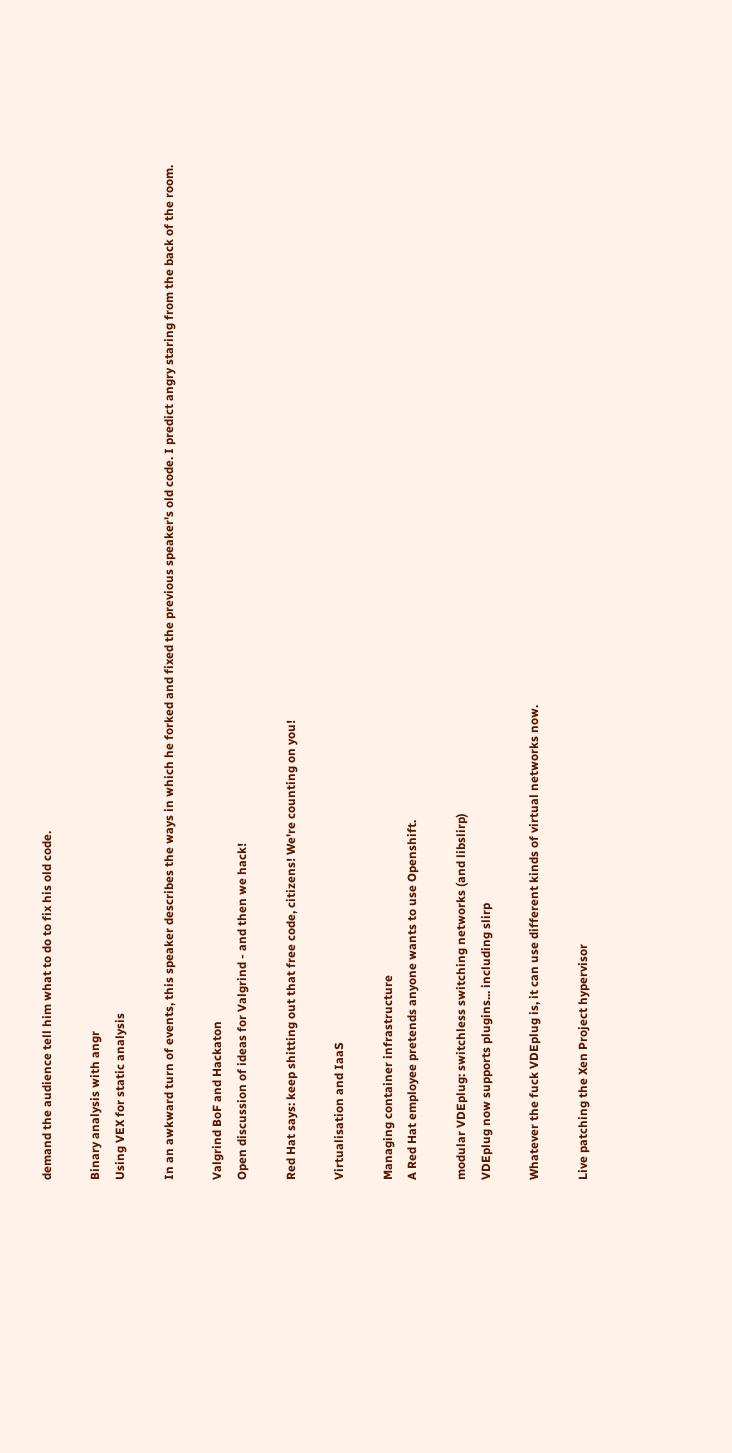demand the audience tell him what to do to fix his old code.

Binary analysis with angr
Using VEX for static analysis

In an awkward turn of events, this speaker describes the ways in which he forked and fixed the previous speaker's old code. I predict angry staring from the back of the room.

Valgrind BoF and Hackaton
Open discussion of ideas for Valgrind - and then we hack!

Red Hat says: keep shitting out that free code, citizens! We're counting on you!

Virtualisation and IaaS

Managing container infrastructure
A Red Hat employee pretends anyone wants to use Openshift.

modular VDEplug: switchless switching networks (and libslirp)
VDEplug now supports plugins... including slirp

Whatever the fuck VDEplug is, it can use different kinds of virtual networks now.

Live patching the Xen Project hypervisor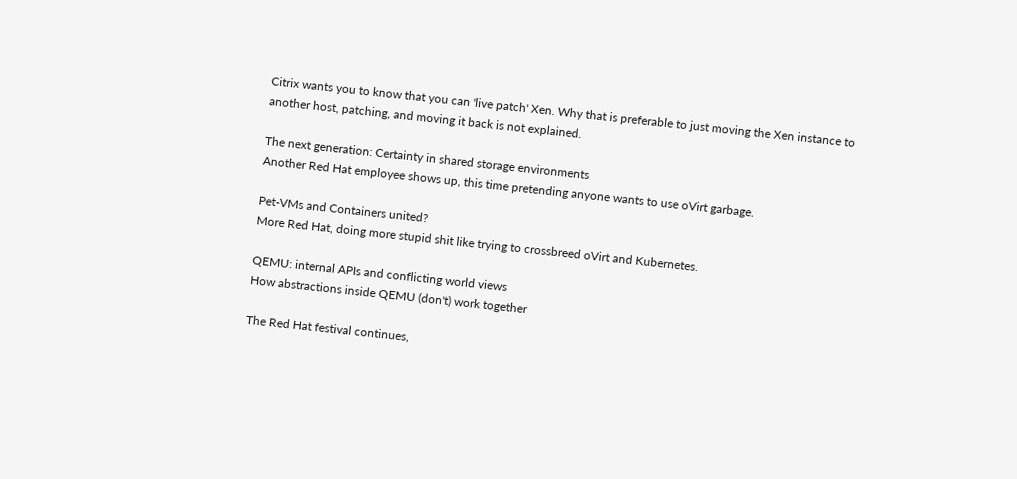Citrix wants you to know that you can 'live patch' Xen. Why that is preferable to just moving the Xen instance to another host, patching, and moving it back is not explained.

The next generation: Certainty in shared storage environments
Another Red Hat employee shows up, this time pretending anyone wants to use oVirt garbage.

Pet-VMs and Containers united?
More Red Hat, doing more stupid shit like trying to crossbreed oVirt and Kubernetes.

QEMU: internal APIs and conflicting world views
How abstractions inside QEMU (don't) work together

The Red Hat festival continues,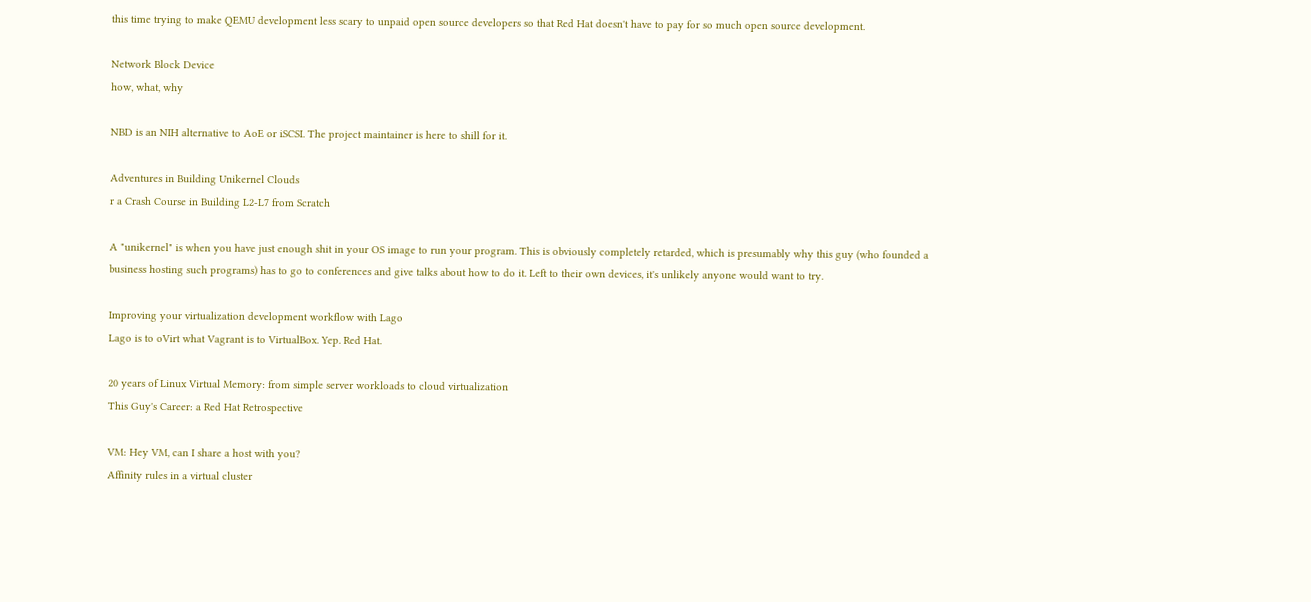this time trying to make QEMU development less scary to unpaid open source developers so that Red Hat doesn't have to pay for so much open source development.

Network Block Device
how, what, why

NBD is an NIH alternative to AoE or iSCSI. The project maintainer is here to shill for it.

Adventures in Building Unikernel Clouds
r a Crash Course in Building L2-L7 from Scratch

A "unikernel" is when you have just enough shit in your OS image to run your program. This is obviously completely retarded, which is presumably why this guy (who founded a business hosting such programs) has to go to conferences and give talks about how to do it. Left to their own devices, it's unlikely anyone would want to try.

Improving your virtualization development workflow with Lago
Lago is to oVirt what Vagrant is to VirtualBox. Yep. Red Hat.

20 years of Linux Virtual Memory: from simple server workloads to cloud virtualization
This Guy's Career: a Red Hat Retrospective

VM: Hey VM, can I share a host with you?
Affinity rules in a virtual cluster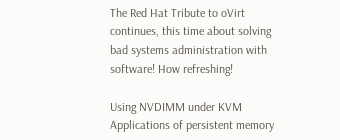The Red Hat Tribute to oVirt continues, this time about solving bad systems administration with software! How refreshing!

Using NVDIMM under KVM
Applications of persistent memory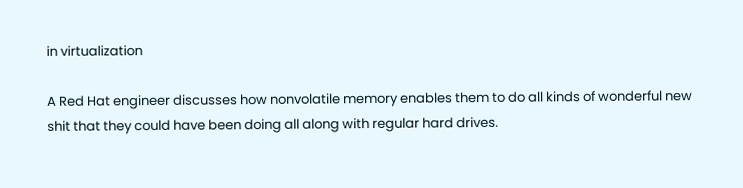in virtualization

A Red Hat engineer discusses how nonvolatile memory enables them to do all kinds of wonderful new shit that they could have been doing all along with regular hard drives.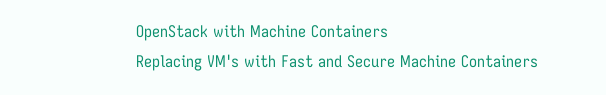OpenStack with Machine Containers
Replacing VM's with Fast and Secure Machine Containers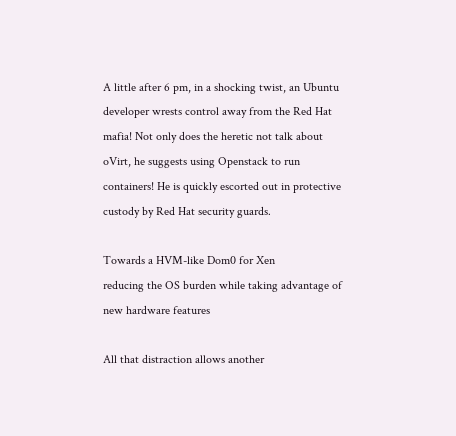A little after 6 pm, in a shocking twist, an Ubuntu developer wrests control away from the Red Hat mafia! Not only does the heretic not talk about oVirt, he suggests using Openstack to run containers! He is quickly escorted out in protective custody by Red Hat security guards.

Towards a HVM-like Dom0 for Xen
reducing the OS burden while taking advantage of new hardware features

All that distraction allows another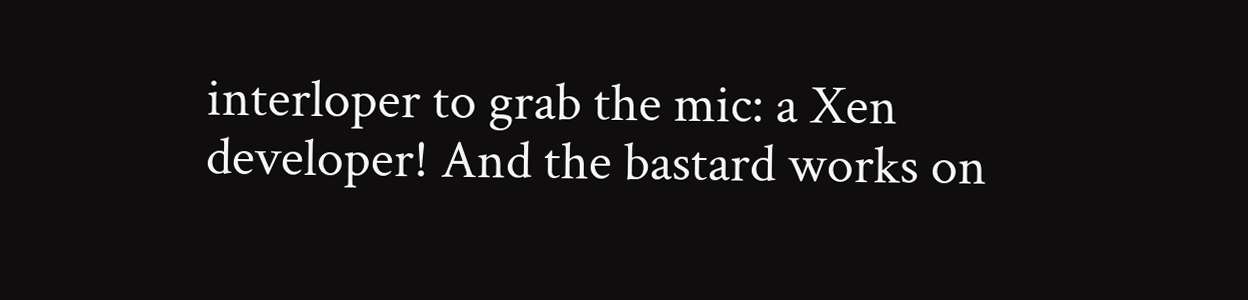interloper to grab the mic: a Xen developer! And the bastard works on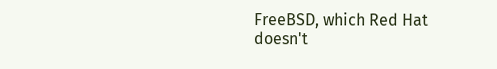FreeBSD, which Red Hat doesn't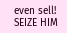even sell! SEIZE HIM